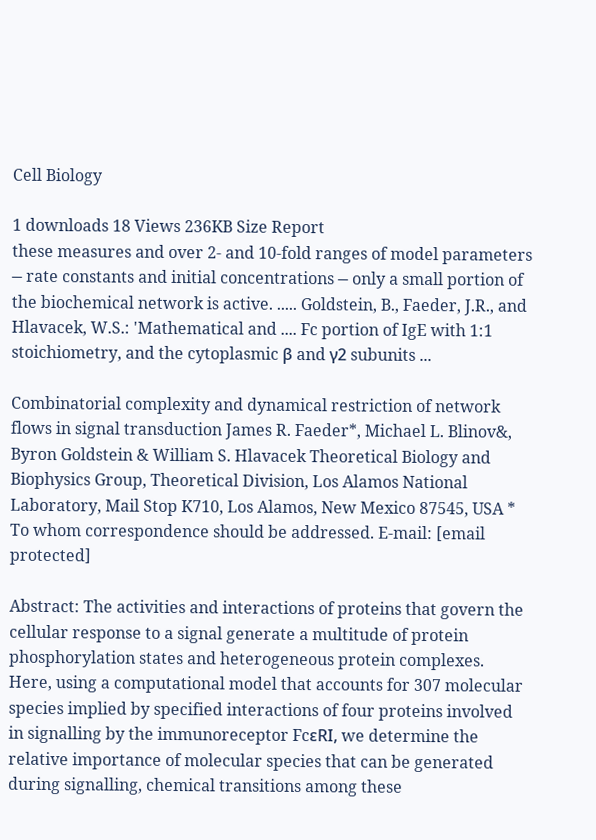Cell Biology

1 downloads 18 Views 236KB Size Report
these measures and over 2- and 10-fold ranges of model parameters ⎯ rate constants and initial concentrations ⎯ only a small portion of the biochemical network is active. ..... Goldstein, B., Faeder, J.R., and Hlavacek, W.S.: 'Mathematical and .... Fc portion of IgE with 1:1 stoichiometry, and the cytoplasmic β and γ2 subunits ...

Combinatorial complexity and dynamical restriction of network flows in signal transduction James R. Faeder*, Michael L. Blinov&, Byron Goldstein & William S. Hlavacek Theoretical Biology and Biophysics Group, Theoretical Division, Los Alamos National Laboratory, Mail Stop K710, Los Alamos, New Mexico 87545, USA * To whom correspondence should be addressed. E-mail: [email protected]

Abstract: The activities and interactions of proteins that govern the cellular response to a signal generate a multitude of protein phosphorylation states and heterogeneous protein complexes. Here, using a computational model that accounts for 307 molecular species implied by specified interactions of four proteins involved in signalling by the immunoreceptor FcεRI, we determine the relative importance of molecular species that can be generated during signalling, chemical transitions among these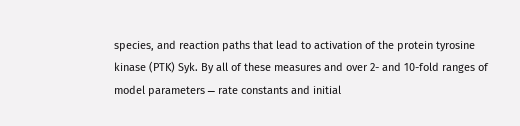species, and reaction paths that lead to activation of the protein tyrosine kinase (PTK) Syk. By all of these measures and over 2- and 10-fold ranges of model parameters ⎯ rate constants and initial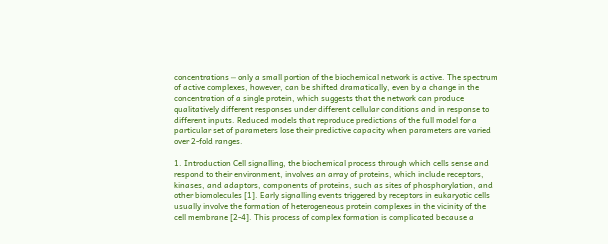concentrations ⎯ only a small portion of the biochemical network is active. The spectrum of active complexes, however, can be shifted dramatically, even by a change in the concentration of a single protein, which suggests that the network can produce qualitatively different responses under different cellular conditions and in response to different inputs. Reduced models that reproduce predictions of the full model for a particular set of parameters lose their predictive capacity when parameters are varied over 2-fold ranges.

1. Introduction Cell signalling, the biochemical process through which cells sense and respond to their environment, involves an array of proteins, which include receptors, kinases, and adaptors, components of proteins, such as sites of phosphorylation, and other biomolecules [1]. Early signalling events triggered by receptors in eukaryotic cells usually involve the formation of heterogeneous protein complexes in the vicinity of the cell membrane [2-4]. This process of complex formation is complicated because a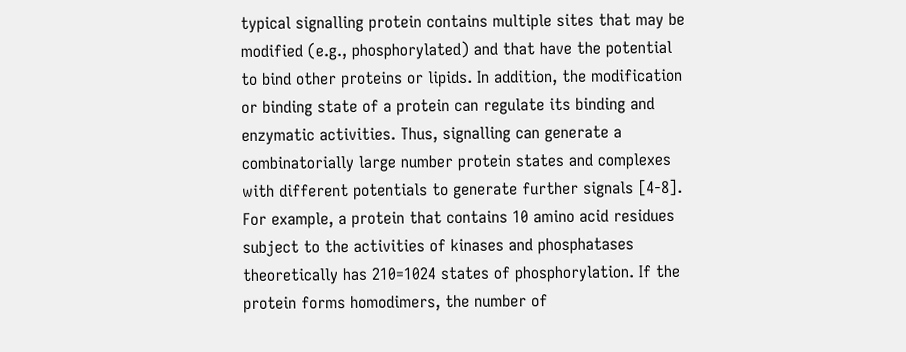typical signalling protein contains multiple sites that may be modified (e.g., phosphorylated) and that have the potential to bind other proteins or lipids. In addition, the modification or binding state of a protein can regulate its binding and enzymatic activities. Thus, signalling can generate a combinatorially large number protein states and complexes with different potentials to generate further signals [4-8]. For example, a protein that contains 10 amino acid residues subject to the activities of kinases and phosphatases theoretically has 210=1024 states of phosphorylation. If the protein forms homodimers, the number of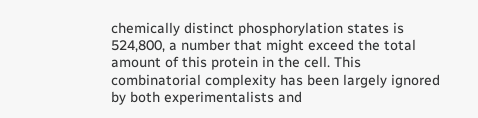chemically distinct phosphorylation states is 524,800, a number that might exceed the total amount of this protein in the cell. This combinatorial complexity has been largely ignored by both experimentalists and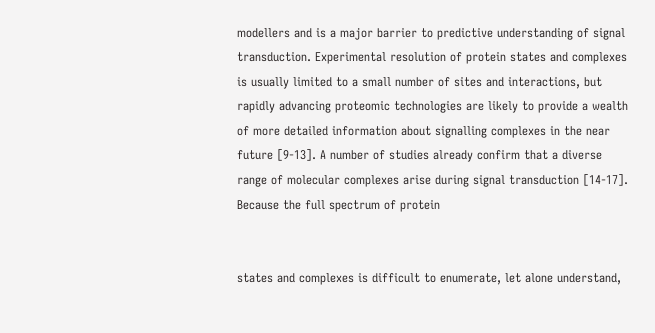modellers and is a major barrier to predictive understanding of signal transduction. Experimental resolution of protein states and complexes is usually limited to a small number of sites and interactions, but rapidly advancing proteomic technologies are likely to provide a wealth of more detailed information about signalling complexes in the near future [9-13]. A number of studies already confirm that a diverse range of molecular complexes arise during signal transduction [14-17]. Because the full spectrum of protein


states and complexes is difficult to enumerate, let alone understand,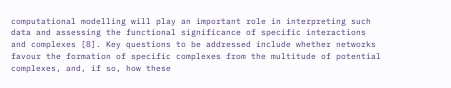computational modelling will play an important role in interpreting such data and assessing the functional significance of specific interactions and complexes [8]. Key questions to be addressed include whether networks favour the formation of specific complexes from the multitude of potential complexes, and, if so, how these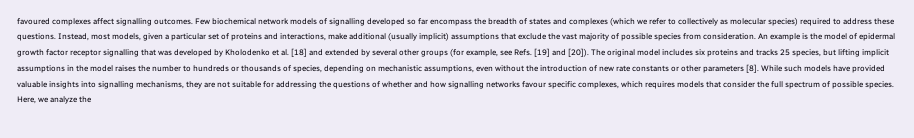favoured complexes affect signalling outcomes. Few biochemical network models of signalling developed so far encompass the breadth of states and complexes (which we refer to collectively as molecular species) required to address these questions. Instead, most models, given a particular set of proteins and interactions, make additional (usually implicit) assumptions that exclude the vast majority of possible species from consideration. An example is the model of epidermal growth factor receptor signalling that was developed by Kholodenko et al. [18] and extended by several other groups (for example, see Refs. [19] and [20]). The original model includes six proteins and tracks 25 species, but lifting implicit assumptions in the model raises the number to hundreds or thousands of species, depending on mechanistic assumptions, even without the introduction of new rate constants or other parameters [8]. While such models have provided valuable insights into signalling mechanisms, they are not suitable for addressing the questions of whether and how signalling networks favour specific complexes, which requires models that consider the full spectrum of possible species. Here, we analyze the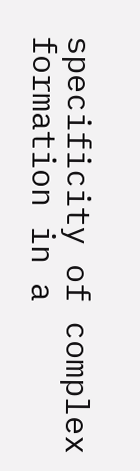specificity of complex formation in a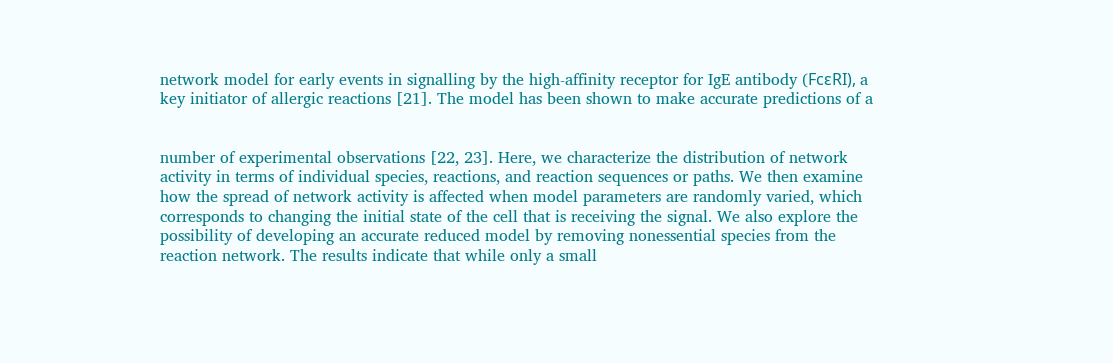network model for early events in signalling by the high-affinity receptor for IgE antibody (FcεRI), a key initiator of allergic reactions [21]. The model has been shown to make accurate predictions of a


number of experimental observations [22, 23]. Here, we characterize the distribution of network activity in terms of individual species, reactions, and reaction sequences or paths. We then examine how the spread of network activity is affected when model parameters are randomly varied, which corresponds to changing the initial state of the cell that is receiving the signal. We also explore the possibility of developing an accurate reduced model by removing nonessential species from the reaction network. The results indicate that while only a small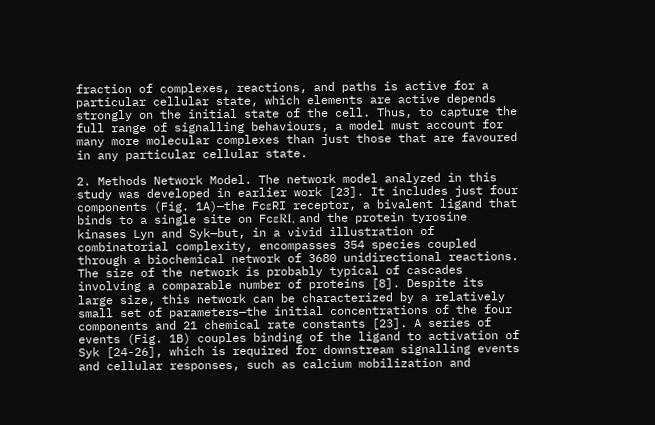fraction of complexes, reactions, and paths is active for a particular cellular state, which elements are active depends strongly on the initial state of the cell. Thus, to capture the full range of signalling behaviours, a model must account for many more molecular complexes than just those that are favoured in any particular cellular state.

2. Methods Network Model. The network model analyzed in this study was developed in earlier work [23]. It includes just four components (Fig. 1A)—the FcεRI receptor, a bivalent ligand that binds to a single site on FcεRI, and the protein tyrosine kinases Lyn and Syk—but, in a vivid illustration of combinatorial complexity, encompasses 354 species coupled through a biochemical network of 3680 unidirectional reactions. The size of the network is probably typical of cascades involving a comparable number of proteins [8]. Despite its large size, this network can be characterized by a relatively small set of parameters—the initial concentrations of the four components and 21 chemical rate constants [23]. A series of events (Fig. 1B) couples binding of the ligand to activation of Syk [24-26], which is required for downstream signalling events and cellular responses, such as calcium mobilization and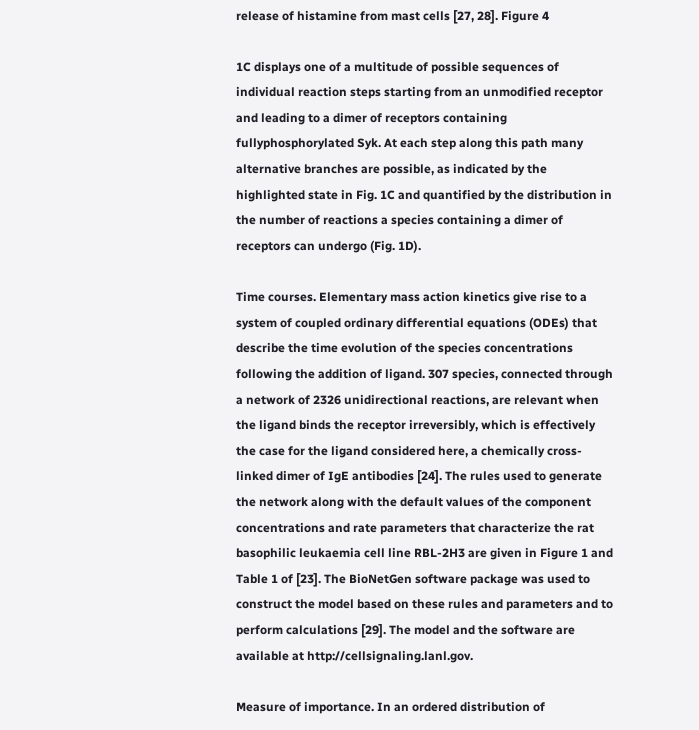release of histamine from mast cells [27, 28]. Figure 4

1C displays one of a multitude of possible sequences of individual reaction steps starting from an unmodified receptor and leading to a dimer of receptors containing fullyphosphorylated Syk. At each step along this path many alternative branches are possible, as indicated by the highlighted state in Fig. 1C and quantified by the distribution in the number of reactions a species containing a dimer of receptors can undergo (Fig. 1D).

Time courses. Elementary mass action kinetics give rise to a system of coupled ordinary differential equations (ODEs) that describe the time evolution of the species concentrations following the addition of ligand. 307 species, connected through a network of 2326 unidirectional reactions, are relevant when the ligand binds the receptor irreversibly, which is effectively the case for the ligand considered here, a chemically cross-linked dimer of IgE antibodies [24]. The rules used to generate the network along with the default values of the component concentrations and rate parameters that characterize the rat basophilic leukaemia cell line RBL-2H3 are given in Figure 1 and Table 1 of [23]. The BioNetGen software package was used to construct the model based on these rules and parameters and to perform calculations [29]. The model and the software are available at http://cellsignaling.lanl.gov.

Measure of importance. In an ordered distribution of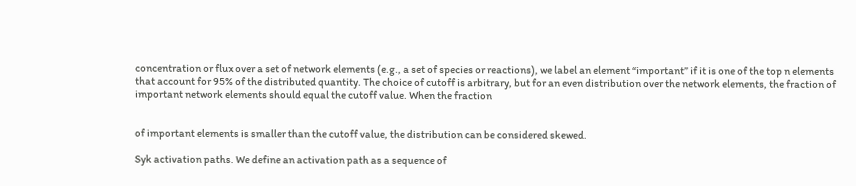concentration or flux over a set of network elements (e.g., a set of species or reactions), we label an element “important” if it is one of the top n elements that account for 95% of the distributed quantity. The choice of cutoff is arbitrary, but for an even distribution over the network elements, the fraction of important network elements should equal the cutoff value. When the fraction


of important elements is smaller than the cutoff value, the distribution can be considered skewed.

Syk activation paths. We define an activation path as a sequence of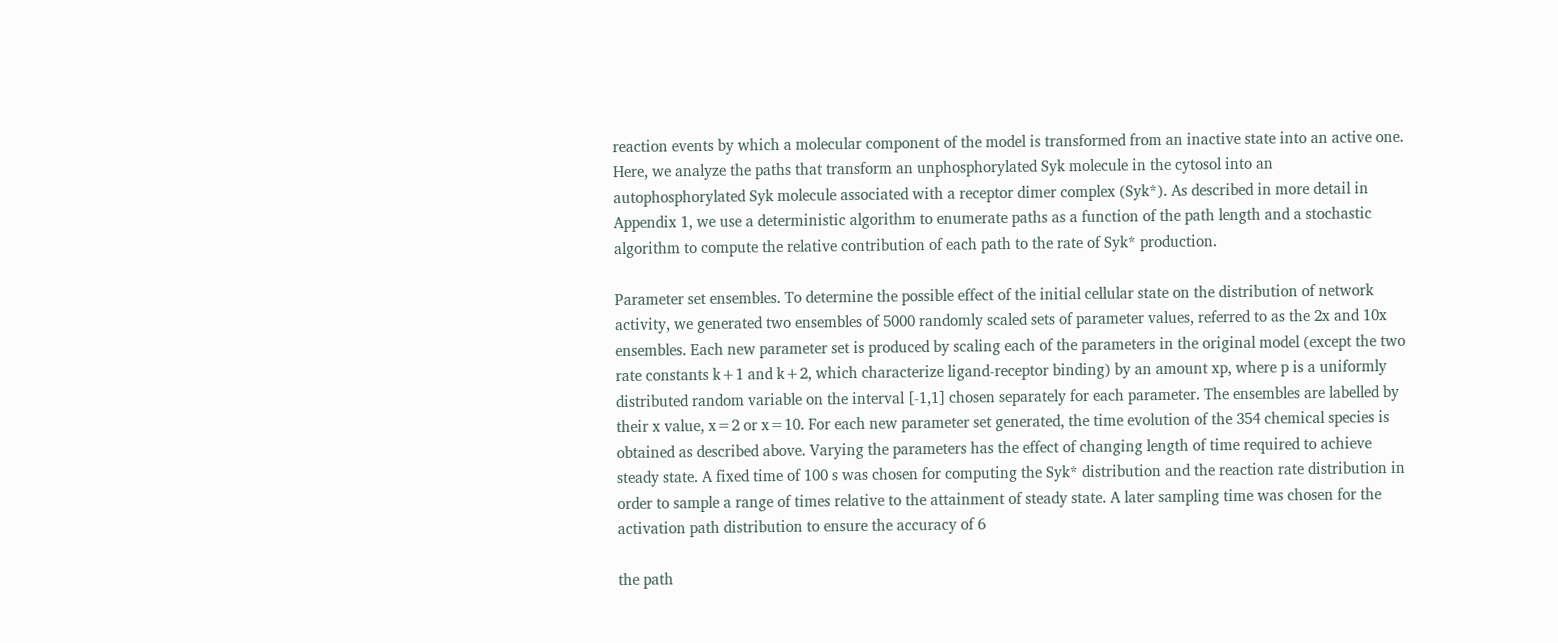reaction events by which a molecular component of the model is transformed from an inactive state into an active one. Here, we analyze the paths that transform an unphosphorylated Syk molecule in the cytosol into an autophosphorylated Syk molecule associated with a receptor dimer complex (Syk*). As described in more detail in Appendix 1, we use a deterministic algorithm to enumerate paths as a function of the path length and a stochastic algorithm to compute the relative contribution of each path to the rate of Syk* production.

Parameter set ensembles. To determine the possible effect of the initial cellular state on the distribution of network activity, we generated two ensembles of 5000 randomly scaled sets of parameter values, referred to as the 2x and 10x ensembles. Each new parameter set is produced by scaling each of the parameters in the original model (except the two rate constants k+1 and k+2, which characterize ligand-receptor binding) by an amount xp, where p is a uniformly distributed random variable on the interval [-1,1] chosen separately for each parameter. The ensembles are labelled by their x value, x=2 or x=10. For each new parameter set generated, the time evolution of the 354 chemical species is obtained as described above. Varying the parameters has the effect of changing length of time required to achieve steady state. A fixed time of 100 s was chosen for computing the Syk* distribution and the reaction rate distribution in order to sample a range of times relative to the attainment of steady state. A later sampling time was chosen for the activation path distribution to ensure the accuracy of 6

the path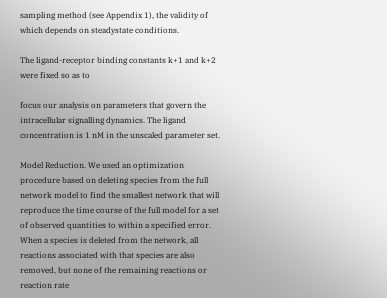sampling method (see Appendix 1), the validity of which depends on steadystate conditions.

The ligand-receptor binding constants k+1 and k+2 were fixed so as to

focus our analysis on parameters that govern the intracellular signalling dynamics. The ligand concentration is 1 nM in the unscaled parameter set.

Model Reduction. We used an optimization procedure based on deleting species from the full network model to find the smallest network that will reproduce the time course of the full model for a set of observed quantities to within a specified error. When a species is deleted from the network, all reactions associated with that species are also removed, but none of the remaining reactions or reaction rate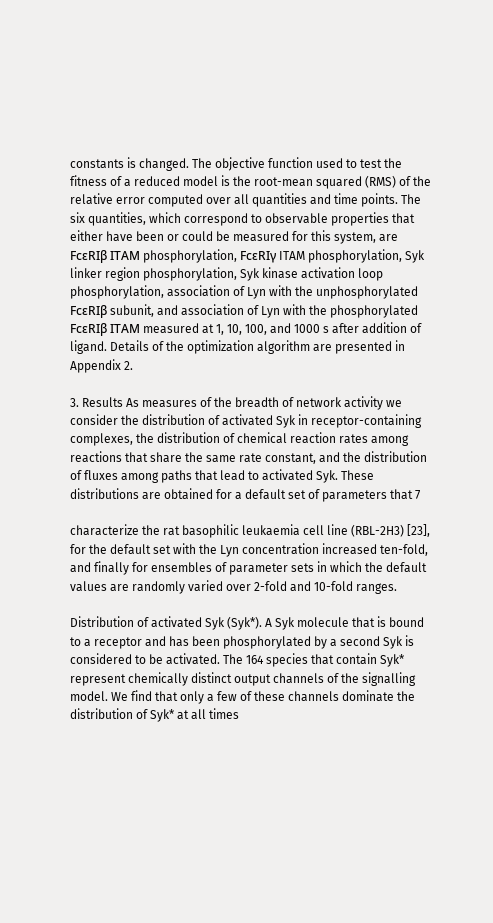constants is changed. The objective function used to test the fitness of a reduced model is the root-mean squared (RMS) of the relative error computed over all quantities and time points. The six quantities, which correspond to observable properties that either have been or could be measured for this system, are FcεRIβ ΙΤΑΜ phosphorylation, FcεRIγ ITAM phosphorylation, Syk linker region phosphorylation, Syk kinase activation loop phosphorylation, association of Lyn with the unphosphorylated FcεRIβ subunit, and association of Lyn with the phosphorylated FcεRIβ ΙΤΑΜ measured at 1, 10, 100, and 1000 s after addition of ligand. Details of the optimization algorithm are presented in Appendix 2.

3. Results As measures of the breadth of network activity we consider the distribution of activated Syk in receptor-containing complexes, the distribution of chemical reaction rates among reactions that share the same rate constant, and the distribution of fluxes among paths that lead to activated Syk. These distributions are obtained for a default set of parameters that 7

characterize the rat basophilic leukaemia cell line (RBL-2H3) [23], for the default set with the Lyn concentration increased ten-fold, and finally for ensembles of parameter sets in which the default values are randomly varied over 2-fold and 10-fold ranges.

Distribution of activated Syk (Syk*). A Syk molecule that is bound to a receptor and has been phosphorylated by a second Syk is considered to be activated. The 164 species that contain Syk* represent chemically distinct output channels of the signalling model. We find that only a few of these channels dominate the distribution of Syk* at all times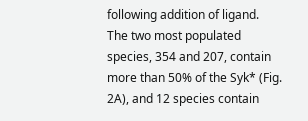following addition of ligand. The two most populated species, 354 and 207, contain more than 50% of the Syk* (Fig. 2A), and 12 species contain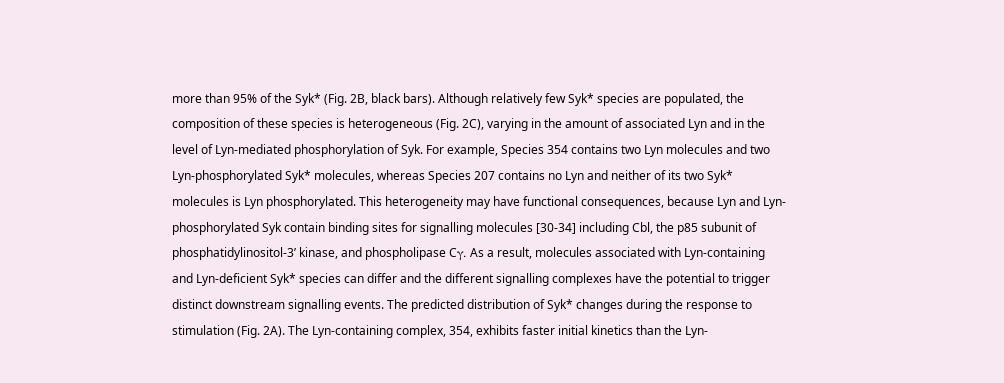more than 95% of the Syk* (Fig. 2B, black bars). Although relatively few Syk* species are populated, the composition of these species is heterogeneous (Fig. 2C), varying in the amount of associated Lyn and in the level of Lyn-mediated phosphorylation of Syk. For example, Species 354 contains two Lyn molecules and two Lyn-phosphorylated Syk* molecules, whereas Species 207 contains no Lyn and neither of its two Syk* molecules is Lyn phosphorylated. This heterogeneity may have functional consequences, because Lyn and Lyn-phosphorylated Syk contain binding sites for signalling molecules [30-34] including Cbl, the p85 subunit of phosphatidylinositol-3’ kinase, and phospholipase Cγ. As a result, molecules associated with Lyn-containing and Lyn-deficient Syk* species can differ and the different signalling complexes have the potential to trigger distinct downstream signalling events. The predicted distribution of Syk* changes during the response to stimulation (Fig. 2A). The Lyn-containing complex, 354, exhibits faster initial kinetics than the Lyn-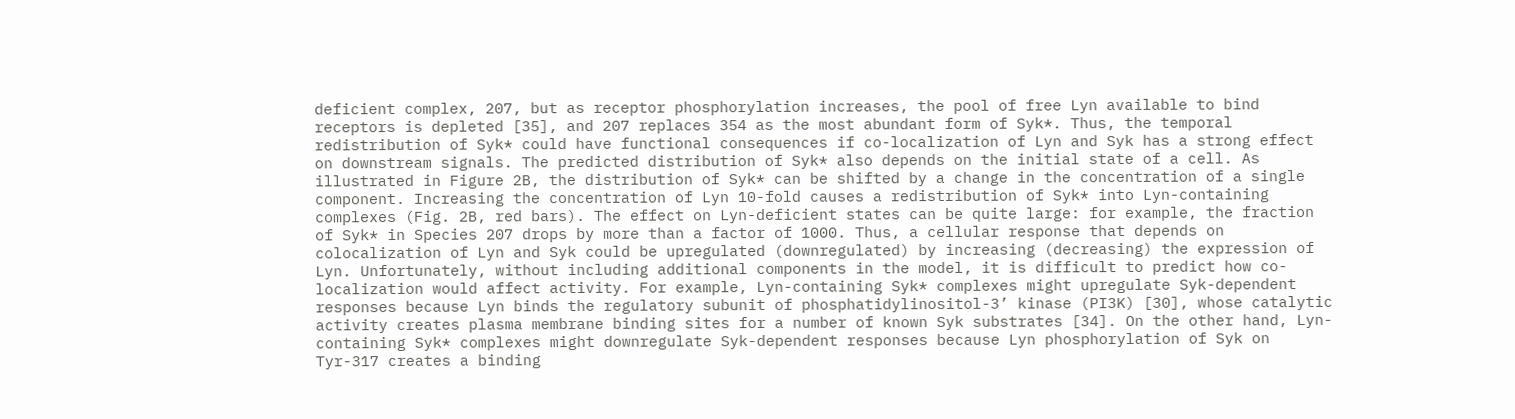deficient complex, 207, but as receptor phosphorylation increases, the pool of free Lyn available to bind receptors is depleted [35], and 207 replaces 354 as the most abundant form of Syk*. Thus, the temporal redistribution of Syk* could have functional consequences if co-localization of Lyn and Syk has a strong effect on downstream signals. The predicted distribution of Syk* also depends on the initial state of a cell. As illustrated in Figure 2B, the distribution of Syk* can be shifted by a change in the concentration of a single component. Increasing the concentration of Lyn 10-fold causes a redistribution of Syk* into Lyn-containing complexes (Fig. 2B, red bars). The effect on Lyn-deficient states can be quite large: for example, the fraction of Syk* in Species 207 drops by more than a factor of 1000. Thus, a cellular response that depends on colocalization of Lyn and Syk could be upregulated (downregulated) by increasing (decreasing) the expression of Lyn. Unfortunately, without including additional components in the model, it is difficult to predict how co-localization would affect activity. For example, Lyn-containing Syk* complexes might upregulate Syk-dependent responses because Lyn binds the regulatory subunit of phosphatidylinositol-3’ kinase (PI3K) [30], whose catalytic activity creates plasma membrane binding sites for a number of known Syk substrates [34]. On the other hand, Lyn-containing Syk* complexes might downregulate Syk-dependent responses because Lyn phosphorylation of Syk on Tyr-317 creates a binding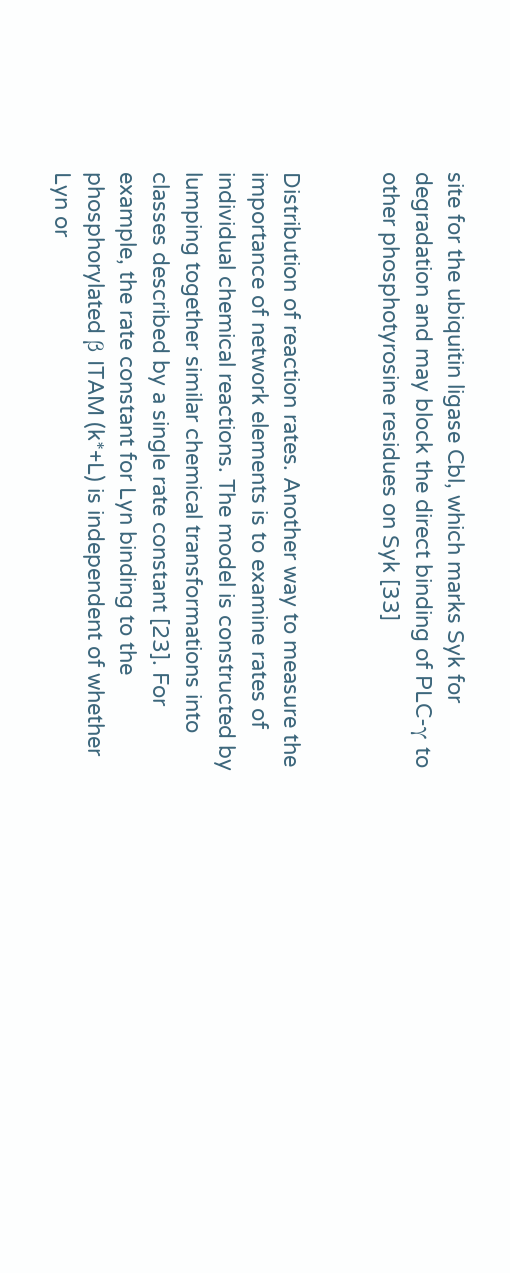site for the ubiquitin ligase Cbl, which marks Syk for degradation and may block the direct binding of PLC-γ to other phosphotyrosine residues on Syk [33]


Distribution of reaction rates. Another way to measure the importance of network elements is to examine rates of individual chemical reactions. The model is constructed by lumping together similar chemical transformations into classes described by a single rate constant [23]. For example, the rate constant for Lyn binding to the phosphorylated β ITAM (k*+L) is independent of whether Lyn or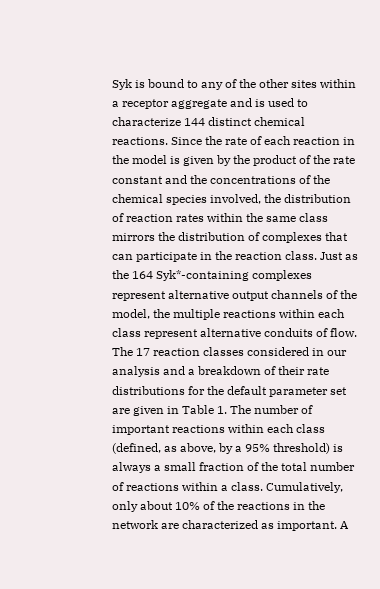Syk is bound to any of the other sites within a receptor aggregate and is used to characterize 144 distinct chemical reactions. Since the rate of each reaction in the model is given by the product of the rate constant and the concentrations of the chemical species involved, the distribution of reaction rates within the same class mirrors the distribution of complexes that can participate in the reaction class. Just as the 164 Syk*-containing complexes represent alternative output channels of the model, the multiple reactions within each class represent alternative conduits of flow. The 17 reaction classes considered in our analysis and a breakdown of their rate distributions for the default parameter set are given in Table 1. The number of important reactions within each class (defined, as above, by a 95% threshold) is always a small fraction of the total number of reactions within a class. Cumulatively, only about 10% of the reactions in the network are characterized as important. A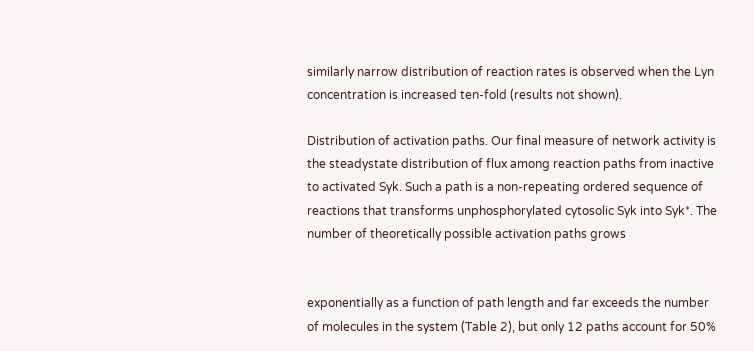similarly narrow distribution of reaction rates is observed when the Lyn concentration is increased ten-fold (results not shown).

Distribution of activation paths. Our final measure of network activity is the steadystate distribution of flux among reaction paths from inactive to activated Syk. Such a path is a non-repeating ordered sequence of reactions that transforms unphosphorylated cytosolic Syk into Syk*. The number of theoretically possible activation paths grows


exponentially as a function of path length and far exceeds the number of molecules in the system (Table 2), but only 12 paths account for 50%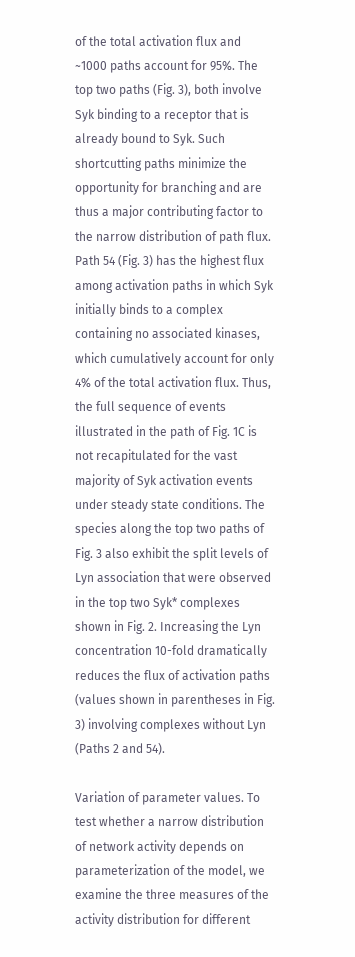of the total activation flux and ~1000 paths account for 95%. The top two paths (Fig. 3), both involve Syk binding to a receptor that is already bound to Syk. Such shortcutting paths minimize the opportunity for branching and are thus a major contributing factor to the narrow distribution of path flux. Path 54 (Fig. 3) has the highest flux among activation paths in which Syk initially binds to a complex containing no associated kinases, which cumulatively account for only 4% of the total activation flux. Thus, the full sequence of events illustrated in the path of Fig. 1C is not recapitulated for the vast majority of Syk activation events under steady state conditions. The species along the top two paths of Fig. 3 also exhibit the split levels of Lyn association that were observed in the top two Syk* complexes shown in Fig. 2. Increasing the Lyn concentration 10-fold dramatically reduces the flux of activation paths (values shown in parentheses in Fig. 3) involving complexes without Lyn (Paths 2 and 54).

Variation of parameter values. To test whether a narrow distribution of network activity depends on parameterization of the model, we examine the three measures of the activity distribution for different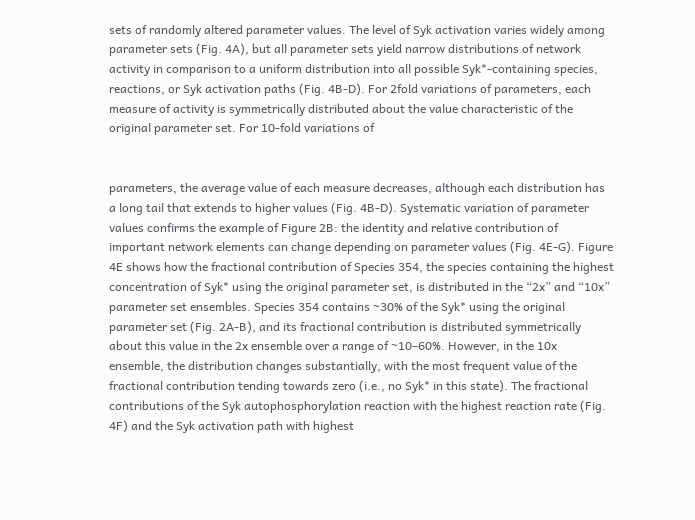sets of randomly altered parameter values. The level of Syk activation varies widely among parameter sets (Fig. 4A), but all parameter sets yield narrow distributions of network activity in comparison to a uniform distribution into all possible Syk*-containing species, reactions, or Syk activation paths (Fig. 4B-D). For 2fold variations of parameters, each measure of activity is symmetrically distributed about the value characteristic of the original parameter set. For 10-fold variations of


parameters, the average value of each measure decreases, although each distribution has a long tail that extends to higher values (Fig. 4B-D). Systematic variation of parameter values confirms the example of Figure 2B: the identity and relative contribution of important network elements can change depending on parameter values (Fig. 4E-G). Figure 4E shows how the fractional contribution of Species 354, the species containing the highest concentration of Syk* using the original parameter set, is distributed in the “2x” and “10x” parameter set ensembles. Species 354 contains ~30% of the Syk* using the original parameter set (Fig. 2A-B), and its fractional contribution is distributed symmetrically about this value in the 2x ensemble over a range of ~10–60%. However, in the 10x ensemble, the distribution changes substantially, with the most frequent value of the fractional contribution tending towards zero (i.e., no Syk* in this state). The fractional contributions of the Syk autophosphorylation reaction with the highest reaction rate (Fig. 4F) and the Syk activation path with highest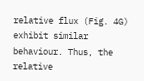relative flux (Fig. 4G) exhibit similar behaviour. Thus, the relative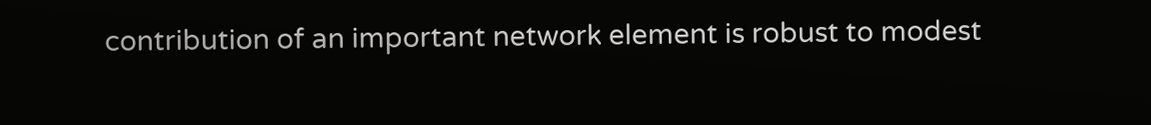contribution of an important network element is robust to modest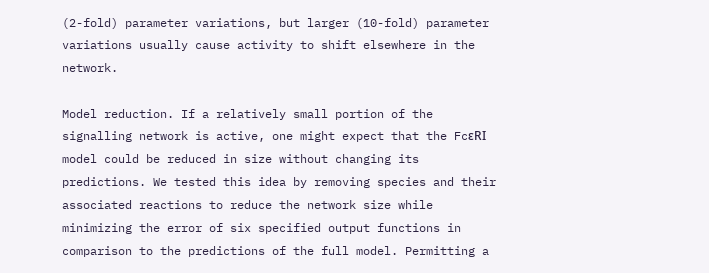(2-fold) parameter variations, but larger (10-fold) parameter variations usually cause activity to shift elsewhere in the network.

Model reduction. If a relatively small portion of the signalling network is active, one might expect that the FcεRI model could be reduced in size without changing its predictions. We tested this idea by removing species and their associated reactions to reduce the network size while minimizing the error of six specified output functions in comparison to the predictions of the full model. Permitting a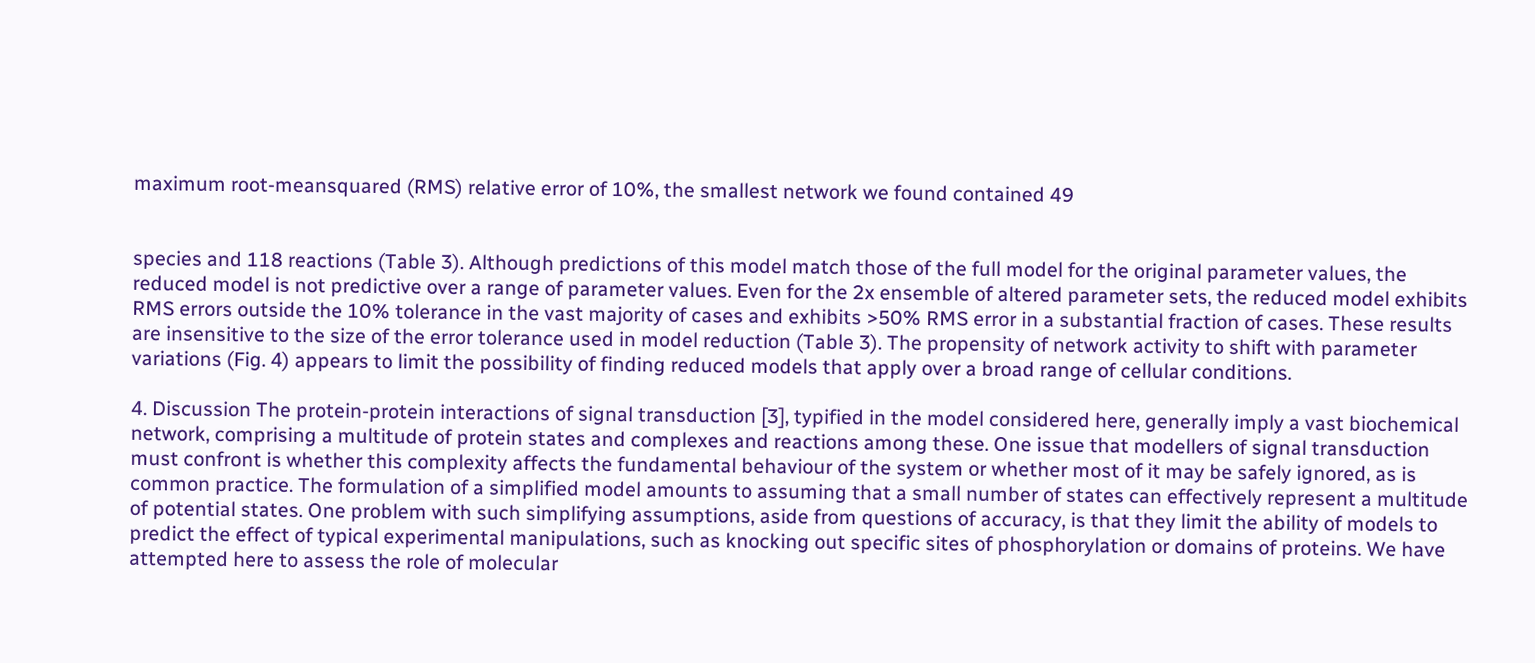maximum root-meansquared (RMS) relative error of 10%, the smallest network we found contained 49


species and 118 reactions (Table 3). Although predictions of this model match those of the full model for the original parameter values, the reduced model is not predictive over a range of parameter values. Even for the 2x ensemble of altered parameter sets, the reduced model exhibits RMS errors outside the 10% tolerance in the vast majority of cases and exhibits >50% RMS error in a substantial fraction of cases. These results are insensitive to the size of the error tolerance used in model reduction (Table 3). The propensity of network activity to shift with parameter variations (Fig. 4) appears to limit the possibility of finding reduced models that apply over a broad range of cellular conditions.

4. Discussion The protein-protein interactions of signal transduction [3], typified in the model considered here, generally imply a vast biochemical network, comprising a multitude of protein states and complexes and reactions among these. One issue that modellers of signal transduction must confront is whether this complexity affects the fundamental behaviour of the system or whether most of it may be safely ignored, as is common practice. The formulation of a simplified model amounts to assuming that a small number of states can effectively represent a multitude of potential states. One problem with such simplifying assumptions, aside from questions of accuracy, is that they limit the ability of models to predict the effect of typical experimental manipulations, such as knocking out specific sites of phosphorylation or domains of proteins. We have attempted here to assess the role of molecular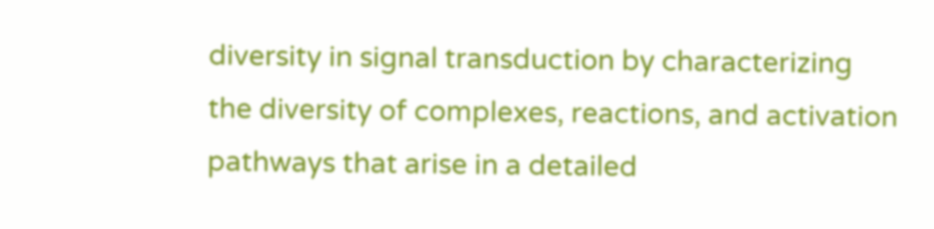diversity in signal transduction by characterizing the diversity of complexes, reactions, and activation pathways that arise in a detailed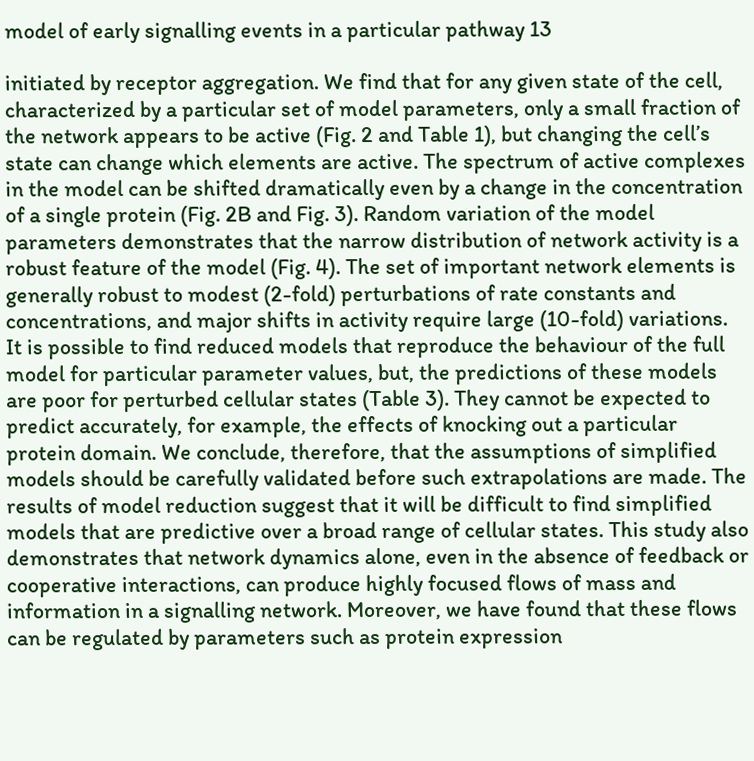model of early signalling events in a particular pathway 13

initiated by receptor aggregation. We find that for any given state of the cell, characterized by a particular set of model parameters, only a small fraction of the network appears to be active (Fig. 2 and Table 1), but changing the cell’s state can change which elements are active. The spectrum of active complexes in the model can be shifted dramatically even by a change in the concentration of a single protein (Fig. 2B and Fig. 3). Random variation of the model parameters demonstrates that the narrow distribution of network activity is a robust feature of the model (Fig. 4). The set of important network elements is generally robust to modest (2-fold) perturbations of rate constants and concentrations, and major shifts in activity require large (10-fold) variations. It is possible to find reduced models that reproduce the behaviour of the full model for particular parameter values, but, the predictions of these models are poor for perturbed cellular states (Table 3). They cannot be expected to predict accurately, for example, the effects of knocking out a particular protein domain. We conclude, therefore, that the assumptions of simplified models should be carefully validated before such extrapolations are made. The results of model reduction suggest that it will be difficult to find simplified models that are predictive over a broad range of cellular states. This study also demonstrates that network dynamics alone, even in the absence of feedback or cooperative interactions, can produce highly focused flows of mass and information in a signalling network. Moreover, we have found that these flows can be regulated by parameters such as protein expression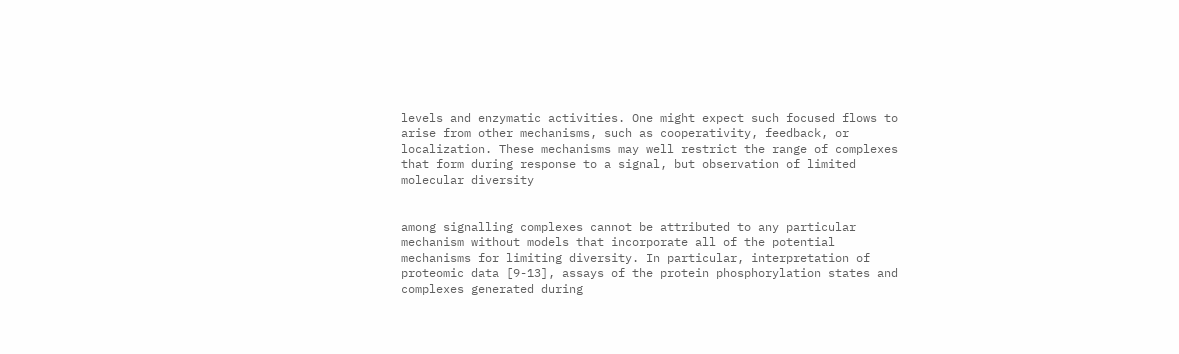levels and enzymatic activities. One might expect such focused flows to arise from other mechanisms, such as cooperativity, feedback, or localization. These mechanisms may well restrict the range of complexes that form during response to a signal, but observation of limited molecular diversity


among signalling complexes cannot be attributed to any particular mechanism without models that incorporate all of the potential mechanisms for limiting diversity. In particular, interpretation of proteomic data [9-13], assays of the protein phosphorylation states and complexes generated during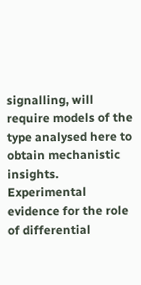signalling, will require models of the type analysed here to obtain mechanistic insights. Experimental evidence for the role of differential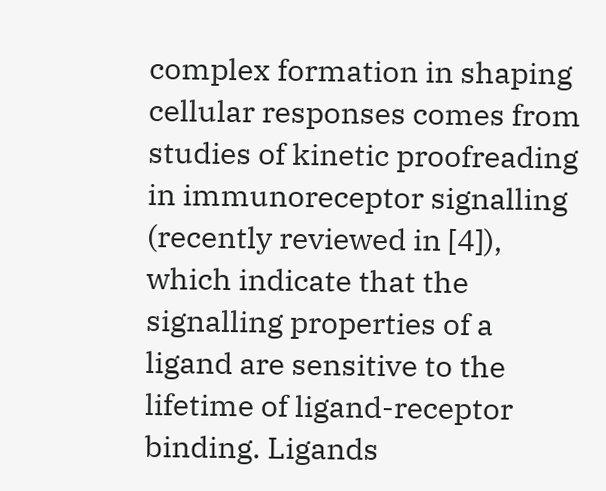complex formation in shaping cellular responses comes from studies of kinetic proofreading in immunoreceptor signalling (recently reviewed in [4]), which indicate that the signalling properties of a ligand are sensitive to the lifetime of ligand-receptor binding. Ligands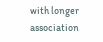with longer association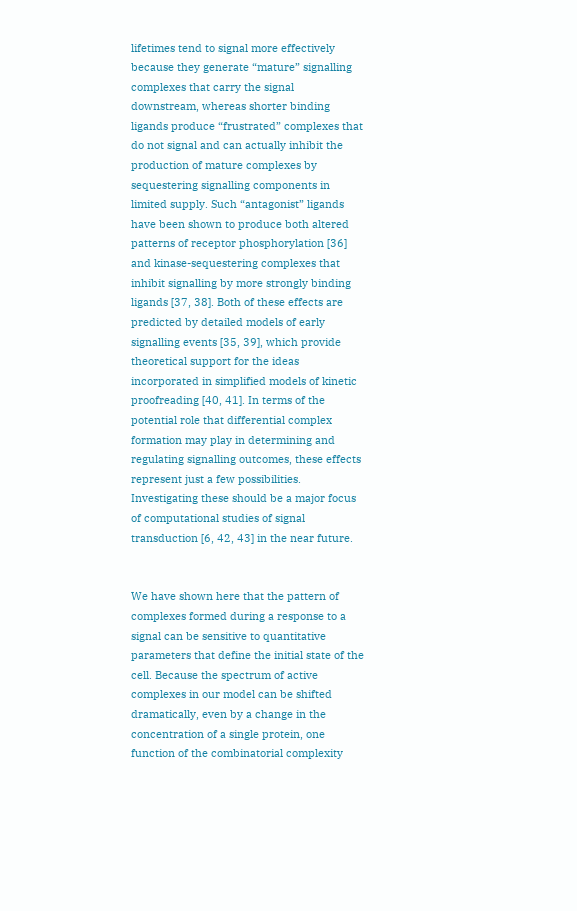lifetimes tend to signal more effectively because they generate “mature” signalling complexes that carry the signal downstream, whereas shorter binding ligands produce “frustrated” complexes that do not signal and can actually inhibit the production of mature complexes by sequestering signalling components in limited supply. Such “antagonist” ligands have been shown to produce both altered patterns of receptor phosphorylation [36] and kinase-sequestering complexes that inhibit signalling by more strongly binding ligands [37, 38]. Both of these effects are predicted by detailed models of early signalling events [35, 39], which provide theoretical support for the ideas incorporated in simplified models of kinetic proofreading [40, 41]. In terms of the potential role that differential complex formation may play in determining and regulating signalling outcomes, these effects represent just a few possibilities. Investigating these should be a major focus of computational studies of signal transduction [6, 42, 43] in the near future.


We have shown here that the pattern of complexes formed during a response to a signal can be sensitive to quantitative parameters that define the initial state of the cell. Because the spectrum of active complexes in our model can be shifted dramatically, even by a change in the concentration of a single protein, one function of the combinatorial complexity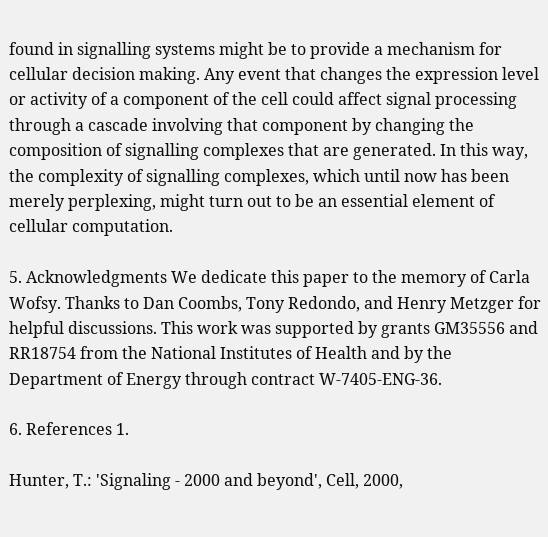found in signalling systems might be to provide a mechanism for cellular decision making. Any event that changes the expression level or activity of a component of the cell could affect signal processing through a cascade involving that component by changing the composition of signalling complexes that are generated. In this way, the complexity of signalling complexes, which until now has been merely perplexing, might turn out to be an essential element of cellular computation.

5. Acknowledgments We dedicate this paper to the memory of Carla Wofsy. Thanks to Dan Coombs, Tony Redondo, and Henry Metzger for helpful discussions. This work was supported by grants GM35556 and RR18754 from the National Institutes of Health and by the Department of Energy through contract W-7405-ENG-36.

6. References 1.

Hunter, T.: 'Signaling - 2000 and beyond', Cell, 2000,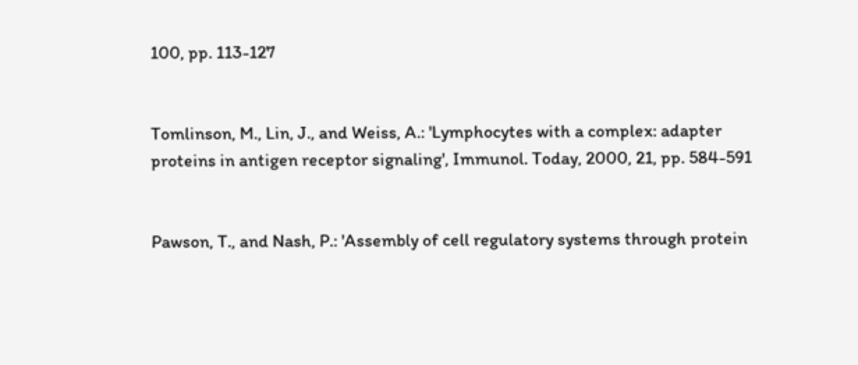100, pp. 113-127


Tomlinson, M., Lin, J., and Weiss, A.: 'Lymphocytes with a complex: adapter proteins in antigen receptor signaling', Immunol. Today, 2000, 21, pp. 584-591


Pawson, T., and Nash, P.: 'Assembly of cell regulatory systems through protein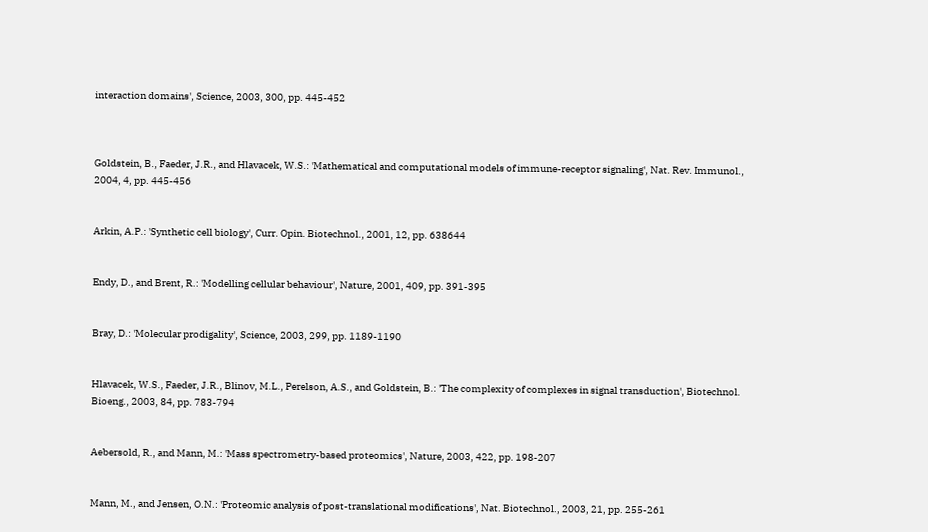interaction domains', Science, 2003, 300, pp. 445-452



Goldstein, B., Faeder, J.R., and Hlavacek, W.S.: 'Mathematical and computational models of immune-receptor signaling', Nat. Rev. Immunol., 2004, 4, pp. 445-456


Arkin, A.P.: 'Synthetic cell biology', Curr. Opin. Biotechnol., 2001, 12, pp. 638644


Endy, D., and Brent, R.: 'Modelling cellular behaviour', Nature, 2001, 409, pp. 391-395


Bray, D.: 'Molecular prodigality', Science, 2003, 299, pp. 1189-1190


Hlavacek, W.S., Faeder, J.R., Blinov, M.L., Perelson, A.S., and Goldstein, B.: 'The complexity of complexes in signal transduction', Biotechnol. Bioeng., 2003, 84, pp. 783-794


Aebersold, R., and Mann, M.: 'Mass spectrometry-based proteomics', Nature, 2003, 422, pp. 198-207


Mann, M., and Jensen, O.N.: 'Proteomic analysis of post-translational modifications', Nat. Biotechnol., 2003, 21, pp. 255-261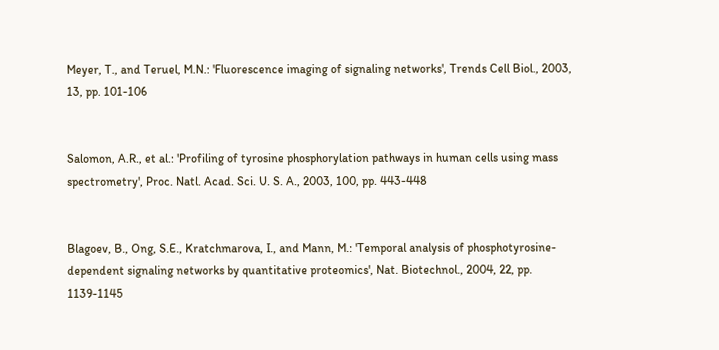Meyer, T., and Teruel, M.N.: 'Fluorescence imaging of signaling networks', Trends Cell Biol., 2003, 13, pp. 101-106


Salomon, A.R., et al.: 'Profiling of tyrosine phosphorylation pathways in human cells using mass spectrometry', Proc. Natl. Acad. Sci. U. S. A., 2003, 100, pp. 443-448


Blagoev, B., Ong, S.E., Kratchmarova, I., and Mann, M.: 'Temporal analysis of phosphotyrosine-dependent signaling networks by quantitative proteomics', Nat. Biotechnol., 2004, 22, pp. 1139-1145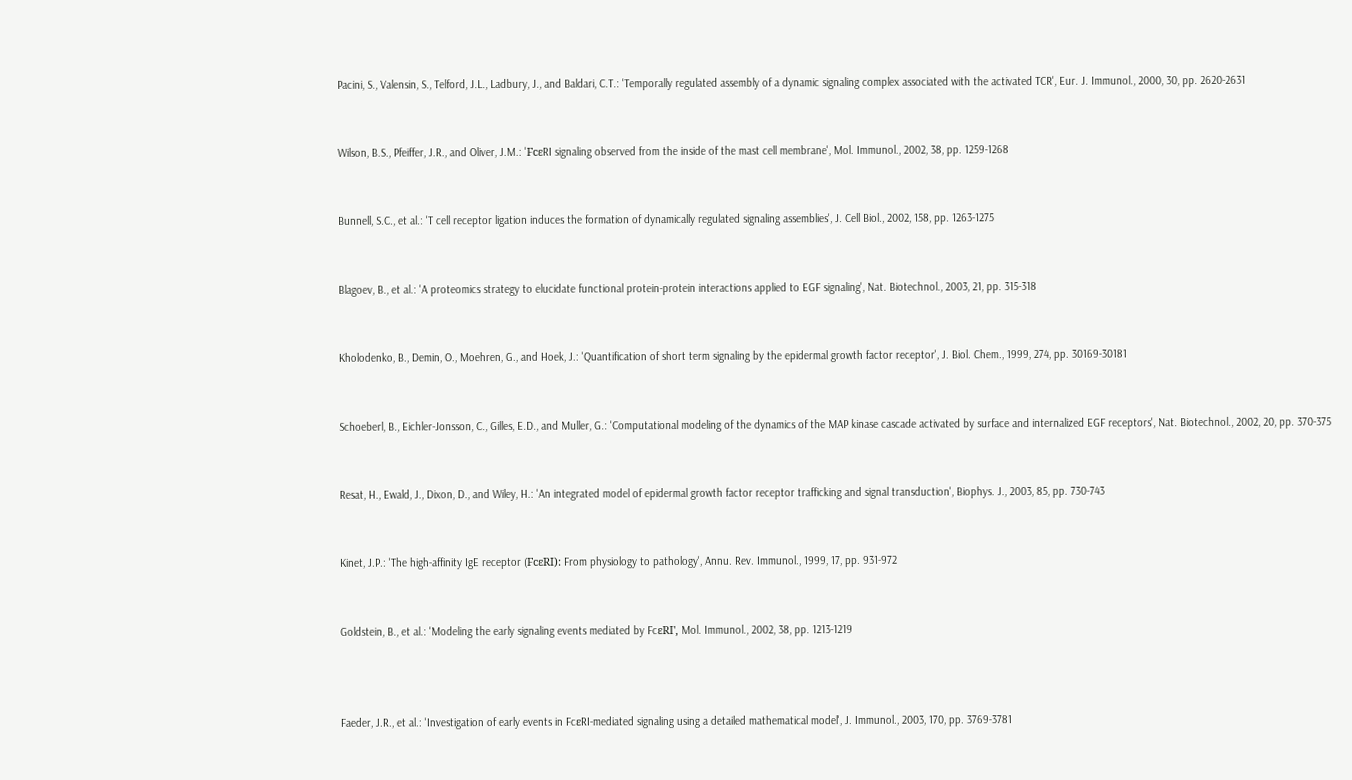Pacini, S., Valensin, S., Telford, J.L., Ladbury, J., and Baldari, C.T.: 'Temporally regulated assembly of a dynamic signaling complex associated with the activated TCR', Eur. J. Immunol., 2000, 30, pp. 2620-2631


Wilson, B.S., Pfeiffer, J.R., and Oliver, J.M.: 'FcεRI signaling observed from the inside of the mast cell membrane', Mol. Immunol., 2002, 38, pp. 1259-1268


Bunnell, S.C., et al.: 'T cell receptor ligation induces the formation of dynamically regulated signaling assemblies', J. Cell Biol., 2002, 158, pp. 1263-1275


Blagoev, B., et al.: 'A proteomics strategy to elucidate functional protein-protein interactions applied to EGF signaling', Nat. Biotechnol., 2003, 21, pp. 315-318


Kholodenko, B., Demin, O., Moehren, G., and Hoek, J.: 'Quantification of short term signaling by the epidermal growth factor receptor', J. Biol. Chem., 1999, 274, pp. 30169-30181


Schoeberl, B., Eichler-Jonsson, C., Gilles, E.D., and Muller, G.: 'Computational modeling of the dynamics of the MAP kinase cascade activated by surface and internalized EGF receptors', Nat. Biotechnol., 2002, 20, pp. 370-375


Resat, H., Ewald, J., Dixon, D., and Wiley, H.: 'An integrated model of epidermal growth factor receptor trafficking and signal transduction', Biophys. J., 2003, 85, pp. 730-743


Kinet, J.P.: 'The high-affinity IgE receptor (FcεRI): From physiology to pathology', Annu. Rev. Immunol., 1999, 17, pp. 931-972


Goldstein, B., et al.: 'Modeling the early signaling events mediated by FcεRI', Mol. Immunol., 2002, 38, pp. 1213-1219



Faeder, J.R., et al.: 'Investigation of early events in FcεRI-mediated signaling using a detailed mathematical model', J. Immunol., 2003, 170, pp. 3769-3781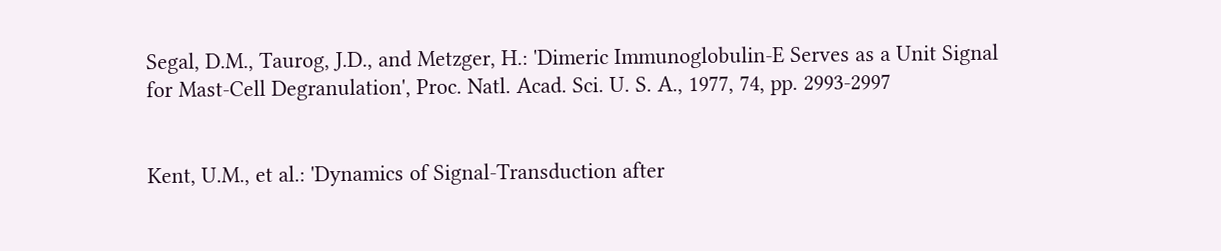Segal, D.M., Taurog, J.D., and Metzger, H.: 'Dimeric Immunoglobulin-E Serves as a Unit Signal for Mast-Cell Degranulation', Proc. Natl. Acad. Sci. U. S. A., 1977, 74, pp. 2993-2997


Kent, U.M., et al.: 'Dynamics of Signal-Transduction after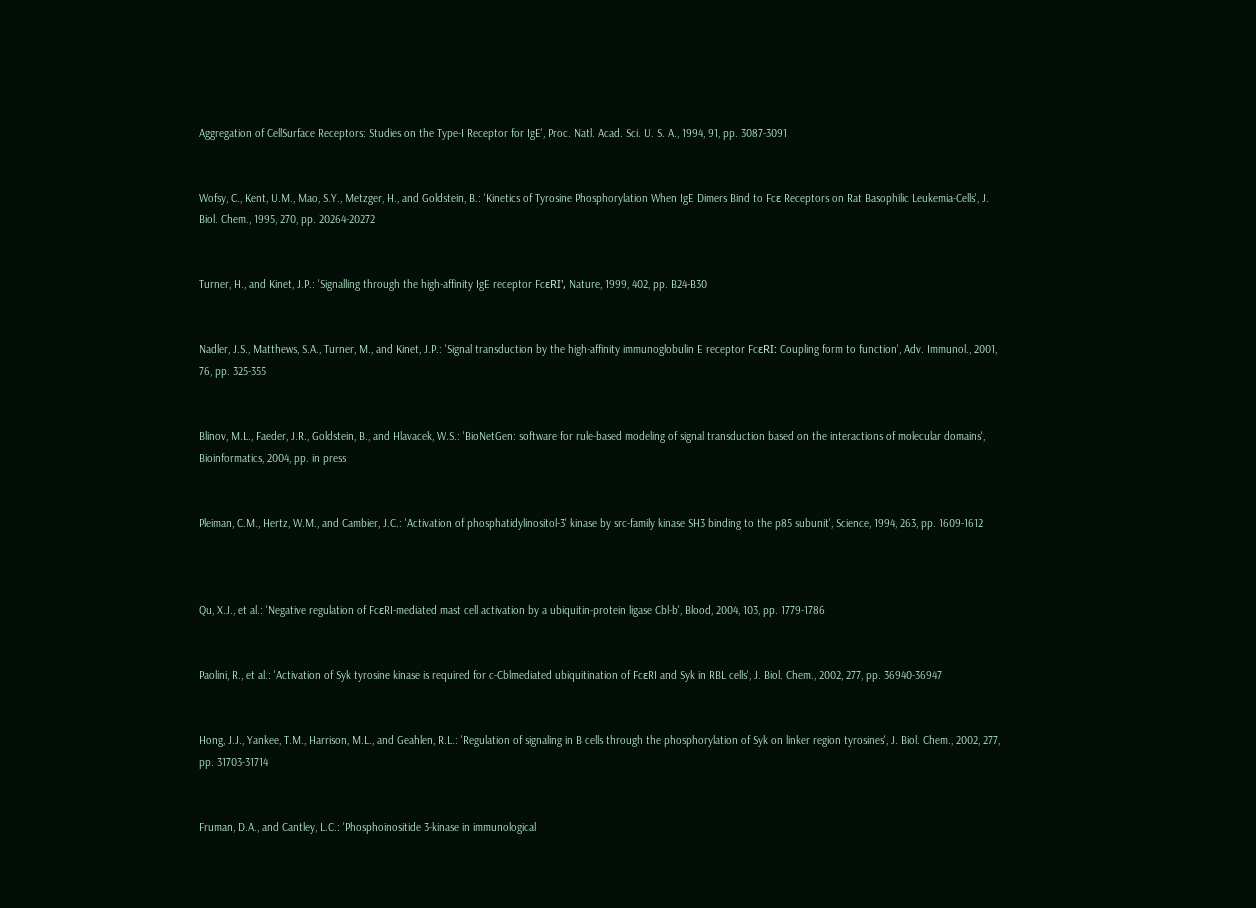Aggregation of CellSurface Receptors: Studies on the Type-I Receptor for IgE', Proc. Natl. Acad. Sci. U. S. A., 1994, 91, pp. 3087-3091


Wofsy, C., Kent, U.M., Mao, S.Y., Metzger, H., and Goldstein, B.: 'Kinetics of Tyrosine Phosphorylation When IgE Dimers Bind to Fcε Receptors on Rat Basophilic Leukemia-Cells', J. Biol. Chem., 1995, 270, pp. 20264-20272


Turner, H., and Kinet, J.P.: 'Signalling through the high-affinity IgE receptor FcεRI', Nature, 1999, 402, pp. B24-B30


Nadler, J.S., Matthews, S.A., Turner, M., and Kinet, J.P.: 'Signal transduction by the high-affinity immunoglobulin E receptor FcεRI: Coupling form to function', Adv. Immunol., 2001, 76, pp. 325-355


Blinov, M.L., Faeder, J.R., Goldstein, B., and Hlavacek, W.S.: 'BioNetGen: software for rule-based modeling of signal transduction based on the interactions of molecular domains', Bioinformatics, 2004, pp. in press


Pleiman, C.M., Hertz, W.M., and Cambier, J.C.: 'Activation of phosphatidylinositol-3' kinase by src-family kinase SH3 binding to the p85 subunit', Science, 1994, 263, pp. 1609-1612



Qu, X.J., et al.: 'Negative regulation of FcεRI-mediated mast cell activation by a ubiquitin-protein ligase Cbl-b', Blood, 2004, 103, pp. 1779-1786


Paolini, R., et al.: 'Activation of Syk tyrosine kinase is required for c-Cblmediated ubiquitination of FcεRI and Syk in RBL cells', J. Biol. Chem., 2002, 277, pp. 36940-36947


Hong, J.J., Yankee, T.M., Harrison, M.L., and Geahlen, R.L.: 'Regulation of signaling in B cells through the phosphorylation of Syk on linker region tyrosines', J. Biol. Chem., 2002, 277, pp. 31703-31714


Fruman, D.A., and Cantley, L.C.: 'Phosphoinositide 3-kinase in immunological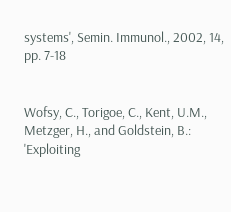systems', Semin. Immunol., 2002, 14, pp. 7-18


Wofsy, C., Torigoe, C., Kent, U.M., Metzger, H., and Goldstein, B.: 'Exploiting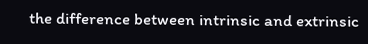the difference between intrinsic and extrinsic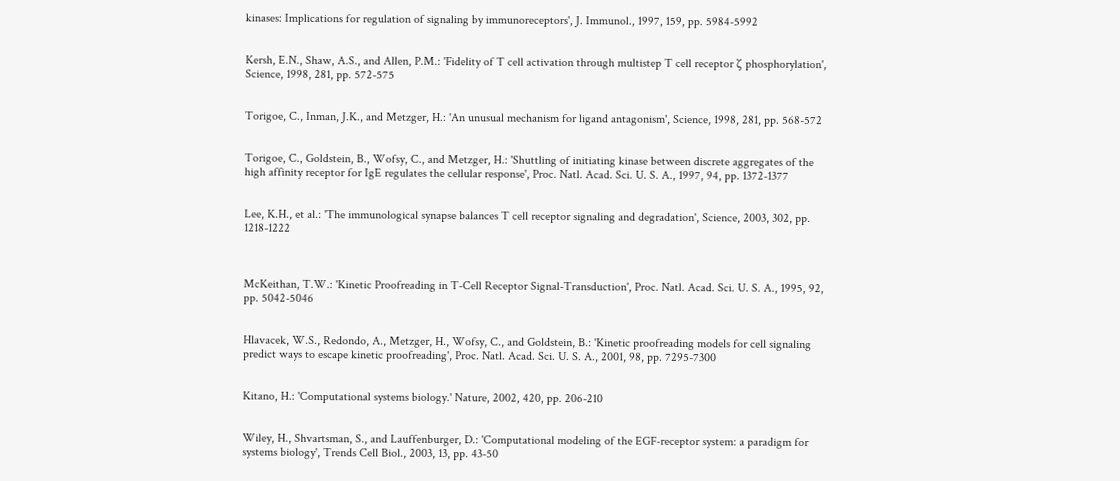kinases: Implications for regulation of signaling by immunoreceptors', J. Immunol., 1997, 159, pp. 5984-5992


Kersh, E.N., Shaw, A.S., and Allen, P.M.: 'Fidelity of T cell activation through multistep T cell receptor ζ phosphorylation', Science, 1998, 281, pp. 572-575


Torigoe, C., Inman, J.K., and Metzger, H.: 'An unusual mechanism for ligand antagonism', Science, 1998, 281, pp. 568-572


Torigoe, C., Goldstein, B., Wofsy, C., and Metzger, H.: 'Shuttling of initiating kinase between discrete aggregates of the high affinity receptor for IgE regulates the cellular response', Proc. Natl. Acad. Sci. U. S. A., 1997, 94, pp. 1372-1377


Lee, K.H., et al.: 'The immunological synapse balances T cell receptor signaling and degradation', Science, 2003, 302, pp. 1218-1222



McKeithan, T.W.: 'Kinetic Proofreading in T-Cell Receptor Signal-Transduction', Proc. Natl. Acad. Sci. U. S. A., 1995, 92, pp. 5042-5046


Hlavacek, W.S., Redondo, A., Metzger, H., Wofsy, C., and Goldstein, B.: 'Kinetic proofreading models for cell signaling predict ways to escape kinetic proofreading', Proc. Natl. Acad. Sci. U. S. A., 2001, 98, pp. 7295-7300


Kitano, H.: 'Computational systems biology.' Nature, 2002, 420, pp. 206-210


Wiley, H., Shvartsman, S., and Lauffenburger, D.: 'Computational modeling of the EGF-receptor system: a paradigm for systems biology', Trends Cell Biol., 2003, 13, pp. 43-50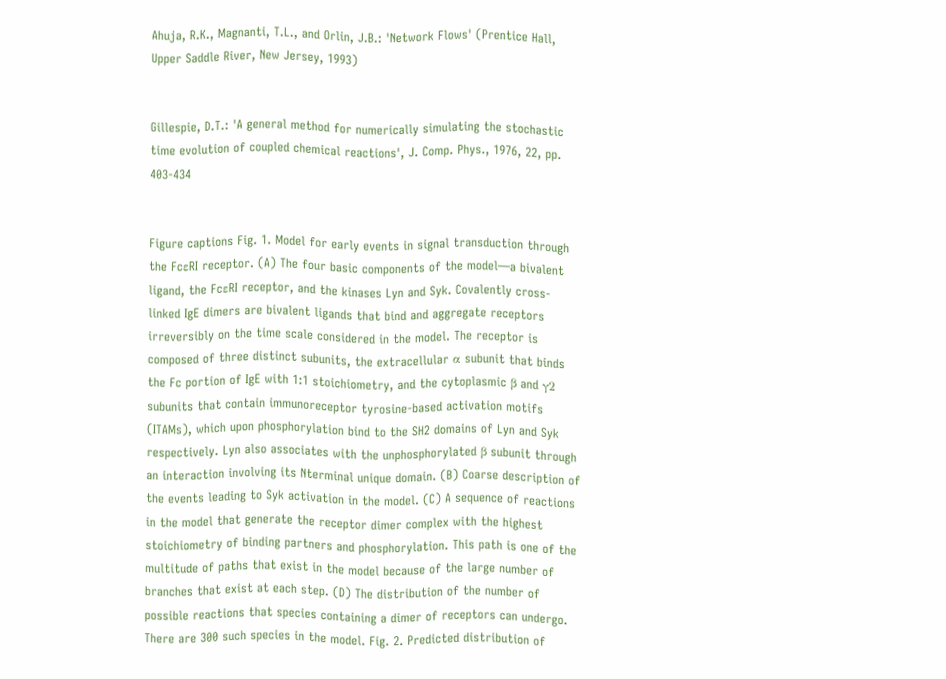Ahuja, R.K., Magnanti, T.L., and Orlin, J.B.: 'Network Flows' (Prentice Hall, Upper Saddle River, New Jersey, 1993)


Gillespie, D.T.: 'A general method for numerically simulating the stochastic time evolution of coupled chemical reactions', J. Comp. Phys., 1976, 22, pp. 403-434


Figure captions Fig. 1. Model for early events in signal transduction through the FcεRI receptor. (A) The four basic components of the model—a bivalent ligand, the FcεRI receptor, and the kinases Lyn and Syk. Covalently cross-linked IgE dimers are bivalent ligands that bind and aggregate receptors irreversibly on the time scale considered in the model. The receptor is composed of three distinct subunits, the extracellular α subunit that binds the Fc portion of IgE with 1:1 stoichiometry, and the cytoplasmic β and γ2 subunits that contain immunoreceptor tyrosine-based activation motifs (ITAMs), which upon phosphorylation bind to the SH2 domains of Lyn and Syk respectively. Lyn also associates with the unphosphorylated β subunit through an interaction involving its Nterminal unique domain. (B) Coarse description of the events leading to Syk activation in the model. (C) A sequence of reactions in the model that generate the receptor dimer complex with the highest stoichiometry of binding partners and phosphorylation. This path is one of the multitude of paths that exist in the model because of the large number of branches that exist at each step. (D) The distribution of the number of possible reactions that species containing a dimer of receptors can undergo. There are 300 such species in the model. Fig. 2. Predicted distribution of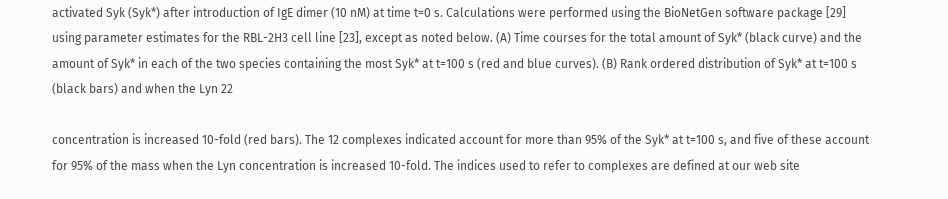activated Syk (Syk*) after introduction of IgE dimer (10 nM) at time t=0 s. Calculations were performed using the BioNetGen software package [29] using parameter estimates for the RBL-2H3 cell line [23], except as noted below. (A) Time courses for the total amount of Syk* (black curve) and the amount of Syk* in each of the two species containing the most Syk* at t=100 s (red and blue curves). (B) Rank ordered distribution of Syk* at t=100 s (black bars) and when the Lyn 22

concentration is increased 10-fold (red bars). The 12 complexes indicated account for more than 95% of the Syk* at t=100 s, and five of these account for 95% of the mass when the Lyn concentration is increased 10-fold. The indices used to refer to complexes are defined at our web site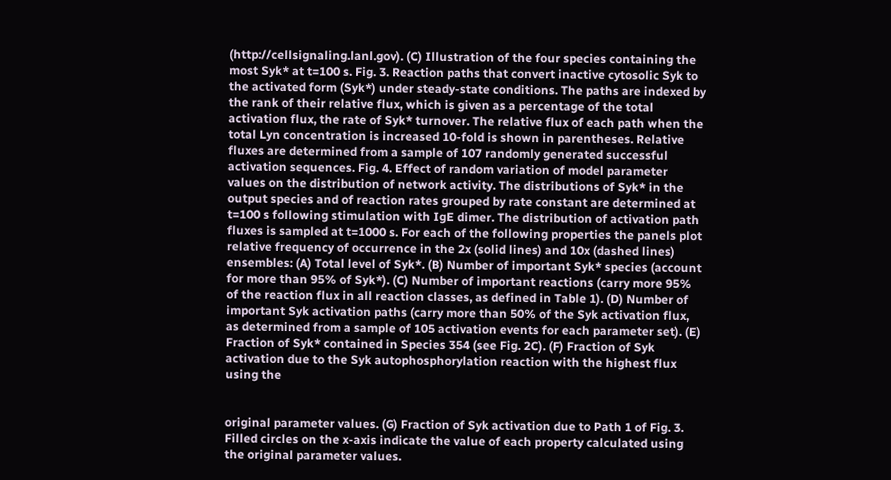(http://cellsignaling.lanl.gov). (C) Illustration of the four species containing the most Syk* at t=100 s. Fig. 3. Reaction paths that convert inactive cytosolic Syk to the activated form (Syk*) under steady-state conditions. The paths are indexed by the rank of their relative flux, which is given as a percentage of the total activation flux, the rate of Syk* turnover. The relative flux of each path when the total Lyn concentration is increased 10-fold is shown in parentheses. Relative fluxes are determined from a sample of 107 randomly generated successful activation sequences. Fig. 4. Effect of random variation of model parameter values on the distribution of network activity. The distributions of Syk* in the output species and of reaction rates grouped by rate constant are determined at t=100 s following stimulation with IgE dimer. The distribution of activation path fluxes is sampled at t=1000 s. For each of the following properties the panels plot relative frequency of occurrence in the 2x (solid lines) and 10x (dashed lines) ensembles: (A) Total level of Syk*. (B) Number of important Syk* species (account for more than 95% of Syk*). (C) Number of important reactions (carry more 95% of the reaction flux in all reaction classes, as defined in Table 1). (D) Number of important Syk activation paths (carry more than 50% of the Syk activation flux, as determined from a sample of 105 activation events for each parameter set). (E) Fraction of Syk* contained in Species 354 (see Fig. 2C). (F) Fraction of Syk activation due to the Syk autophosphorylation reaction with the highest flux using the


original parameter values. (G) Fraction of Syk activation due to Path 1 of Fig. 3. Filled circles on the x-axis indicate the value of each property calculated using the original parameter values.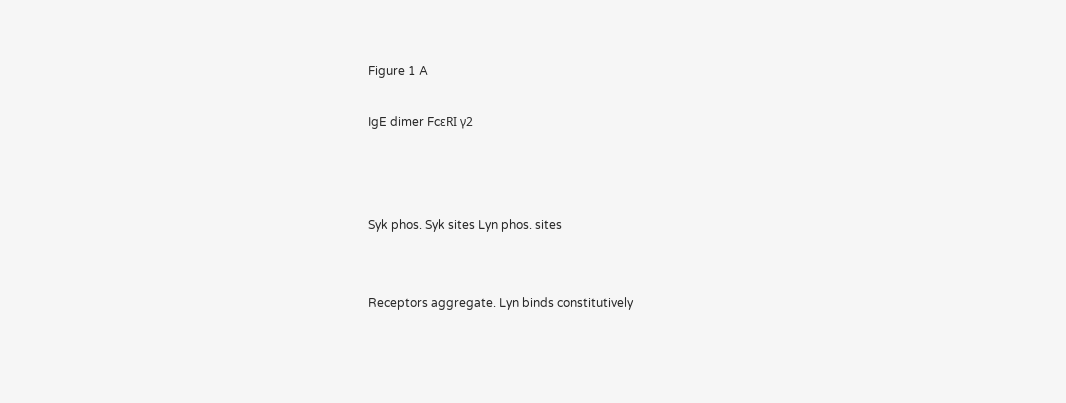Figure 1 A

IgE dimer FcεRI γ2



Syk phos. Syk sites Lyn phos. sites


Receptors aggregate. Lyn binds constitutively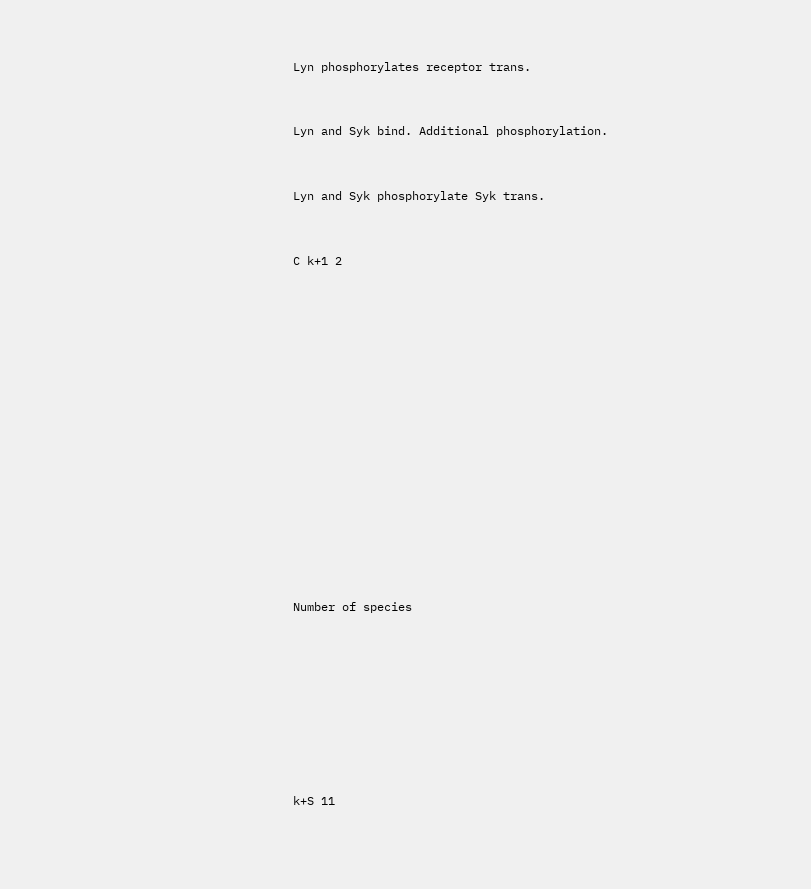Lyn phosphorylates receptor trans.


Lyn and Syk bind. Additional phosphorylation.


Lyn and Syk phosphorylate Syk trans.


C k+1 2















Number of species








k+S 11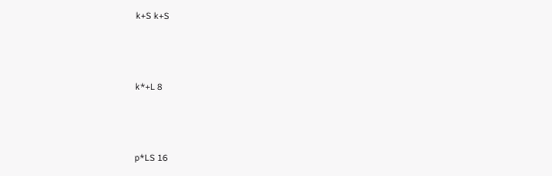k+S k+S





k*+L 8





p*LS 16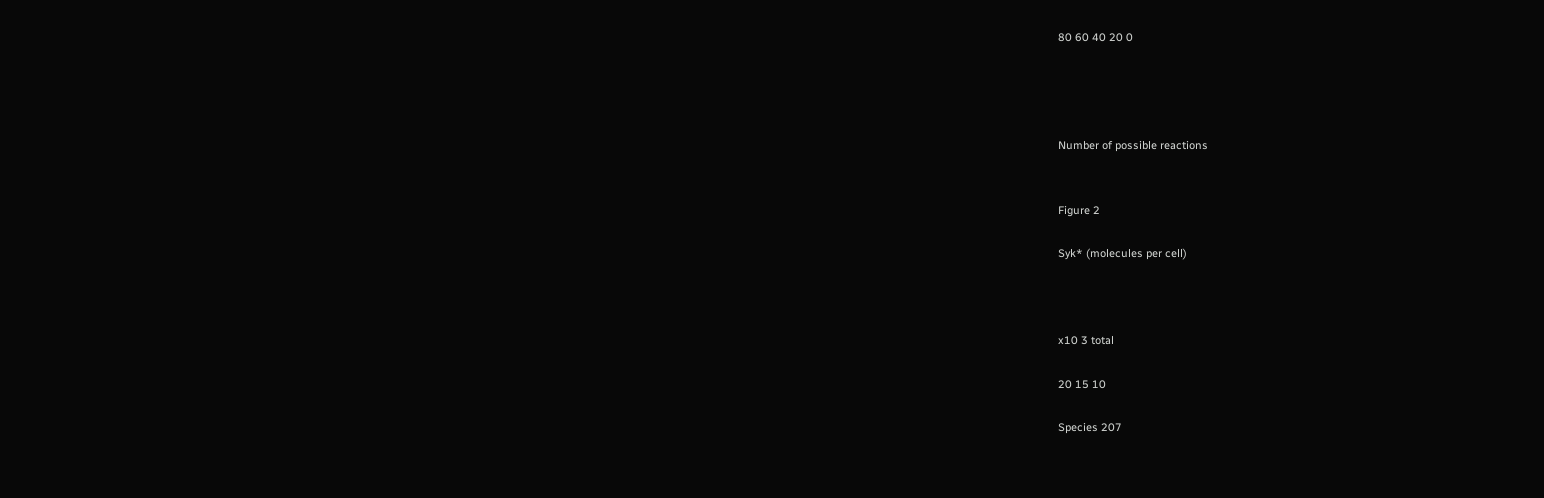80 60 40 20 0




Number of possible reactions


Figure 2

Syk* (molecules per cell)



x10 3 total

20 15 10

Species 207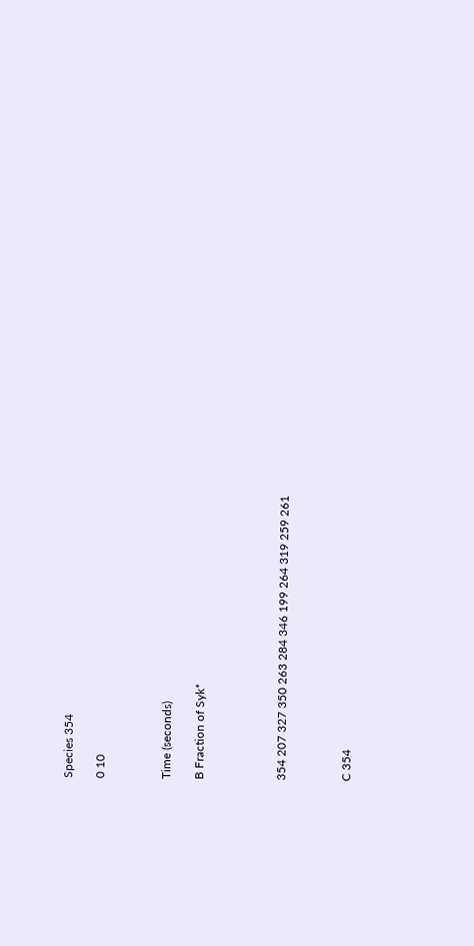Species 354

0 10



Time (seconds)

B Fraction of Syk*




354 207 327 350 263 284 346 199 264 319 259 261



C 354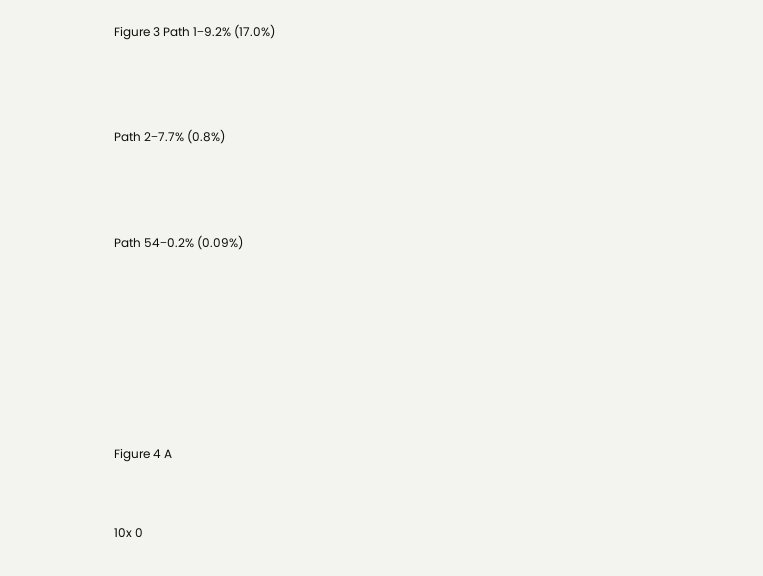Figure 3 Path 1−9.2% (17.0%)



Path 2−7.7% (0.8%)



Path 54−0.2% (0.09%)







Figure 4 A


10x 0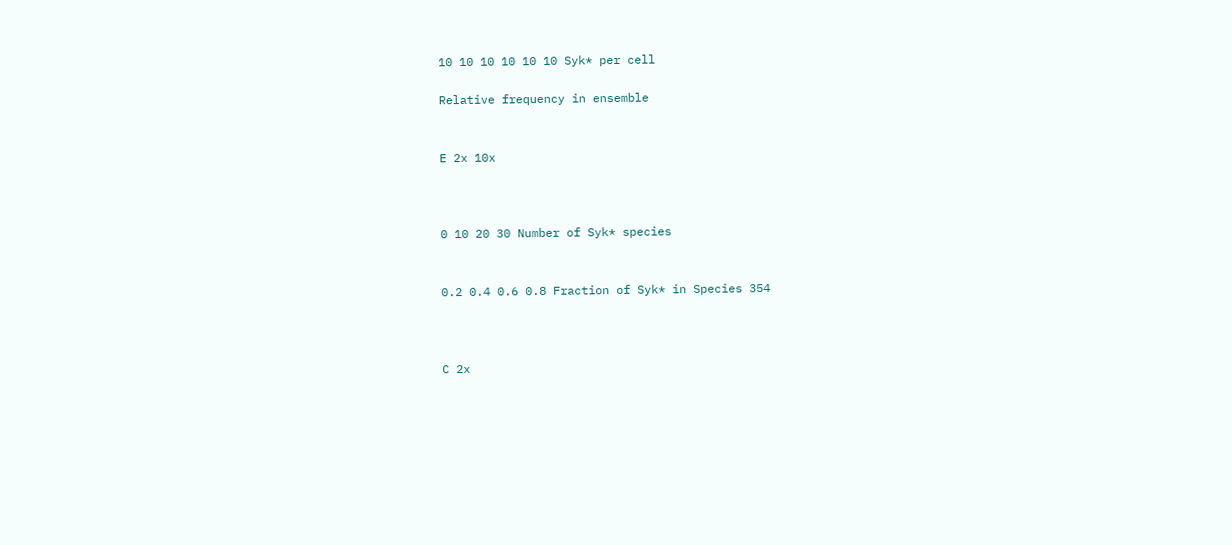10 10 10 10 10 10 Syk* per cell

Relative frequency in ensemble


E 2x 10x



0 10 20 30 Number of Syk* species


0.2 0.4 0.6 0.8 Fraction of Syk* in Species 354



C 2x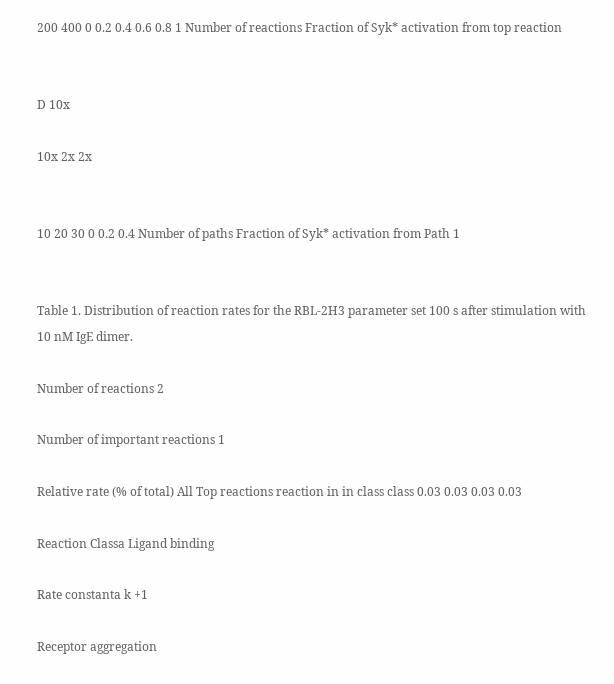200 400 0 0.2 0.4 0.6 0.8 1 Number of reactions Fraction of Syk* activation from top reaction


D 10x

10x 2x 2x


10 20 30 0 0.2 0.4 Number of paths Fraction of Syk* activation from Path 1


Table 1. Distribution of reaction rates for the RBL-2H3 parameter set 100 s after stimulation with 10 nM IgE dimer.

Number of reactions 2

Number of important reactions 1

Relative rate (% of total) All Top reactions reaction in in class class 0.03 0.03 0.03 0.03

Reaction Classa Ligand binding

Rate constanta k +1

Receptor aggregation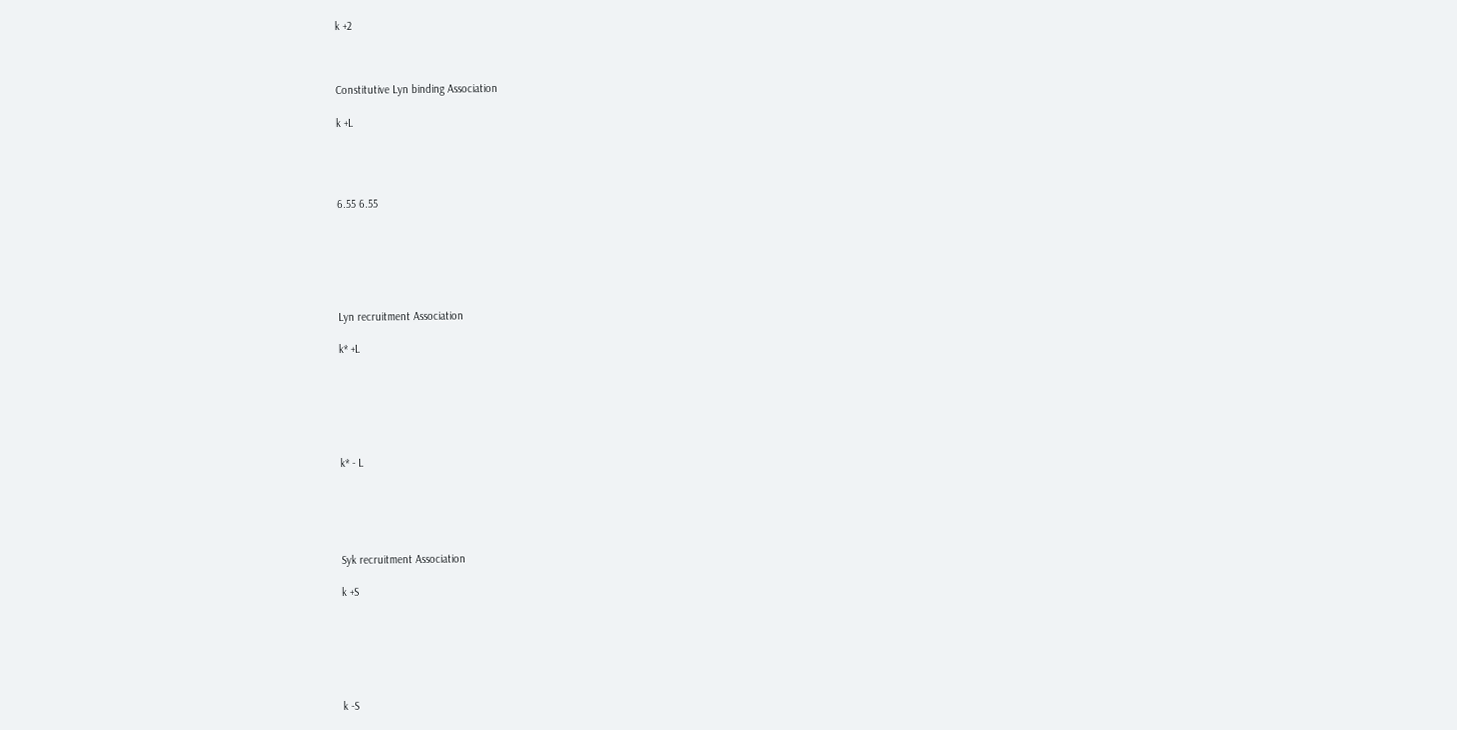k +2



Constitutive Lyn binding Association

k +L




6.55 6.55






Lyn recruitment Association

k* +L






k* - L





Syk recruitment Association

k +S






k -S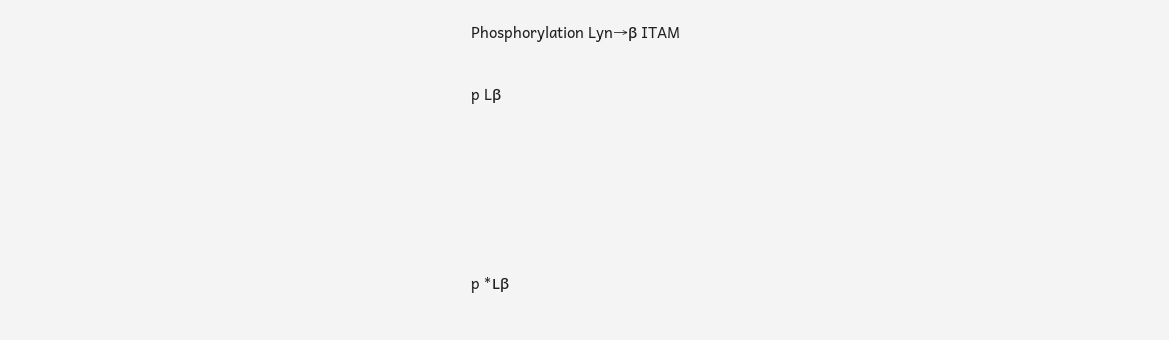Phosphorylation Lyn→β ITAM

p Lβ





p *Lβ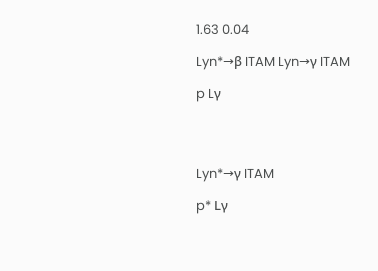1.63 0.04

Lyn*→β ITAM Lyn→γ ITAM

p Lγ




Lyn*→γ ITAM

p* Lγ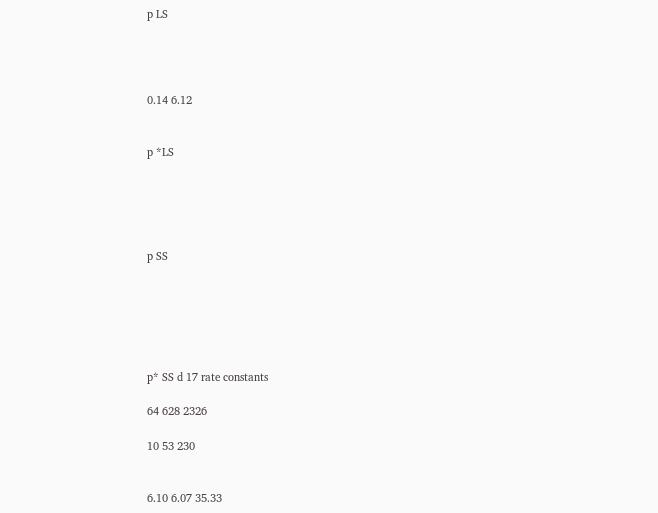p LS




0.14 6.12


p *LS





p SS






p* SS d 17 rate constants

64 628 2326

10 53 230


6.10 6.07 35.33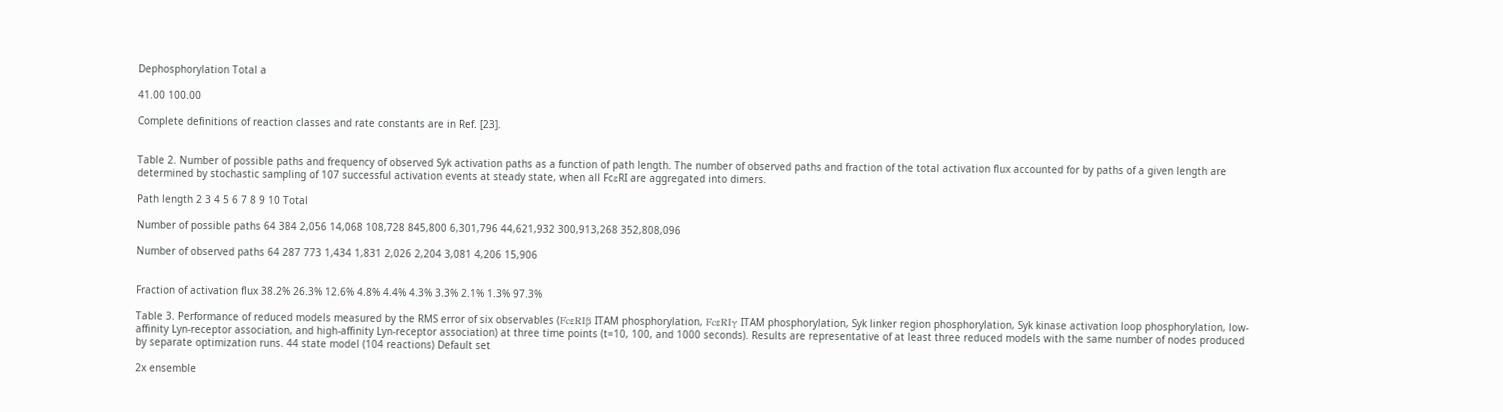Dephosphorylation Total a

41.00 100.00

Complete definitions of reaction classes and rate constants are in Ref. [23].


Table 2. Number of possible paths and frequency of observed Syk activation paths as a function of path length. The number of observed paths and fraction of the total activation flux accounted for by paths of a given length are determined by stochastic sampling of 107 successful activation events at steady state, when all FcεRI are aggregated into dimers.

Path length 2 3 4 5 6 7 8 9 10 Total

Number of possible paths 64 384 2,056 14,068 108,728 845,800 6,301,796 44,621,932 300,913,268 352,808,096

Number of observed paths 64 287 773 1,434 1,831 2,026 2,204 3,081 4,206 15,906


Fraction of activation flux 38.2% 26.3% 12.6% 4.8% 4.4% 4.3% 3.3% 2.1% 1.3% 97.3%

Table 3. Performance of reduced models measured by the RMS error of six observables (FcεRIβ ITAM phosphorylation, FcεRIγ ITAM phosphorylation, Syk linker region phosphorylation, Syk kinase activation loop phosphorylation, low-affinity Lyn-receptor association, and high-affinity Lyn-receptor association) at three time points (t=10, 100, and 1000 seconds). Results are representative of at least three reduced models with the same number of nodes produced by separate optimization runs. 44 state model (104 reactions) Default set

2x ensemble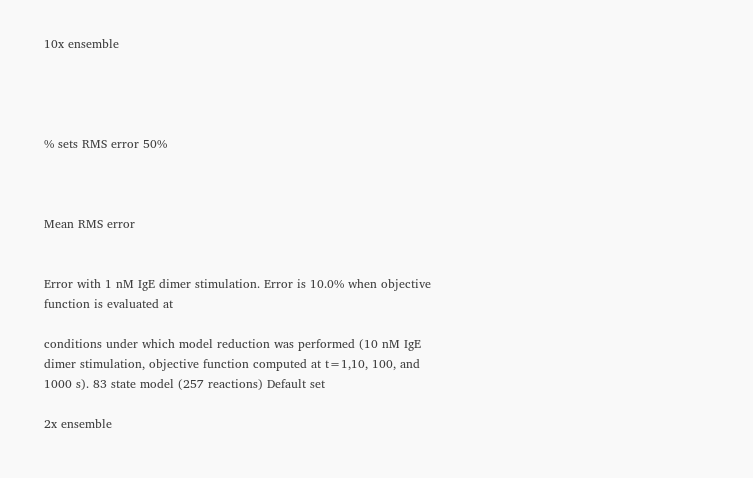10x ensemble




% sets RMS error 50%



Mean RMS error


Error with 1 nM IgE dimer stimulation. Error is 10.0% when objective function is evaluated at

conditions under which model reduction was performed (10 nM IgE dimer stimulation, objective function computed at t=1,10, 100, and 1000 s). 83 state model (257 reactions) Default set

2x ensemble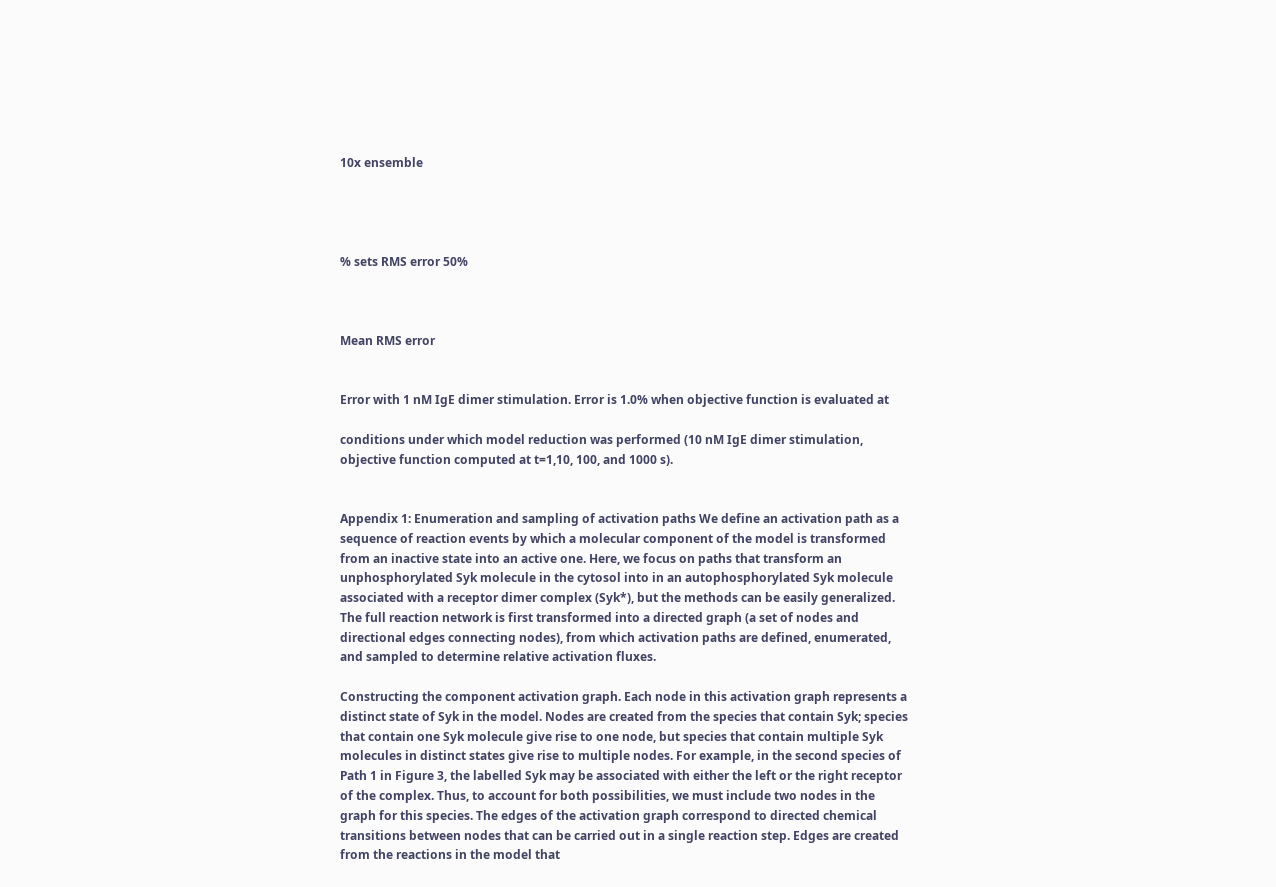10x ensemble




% sets RMS error 50%



Mean RMS error


Error with 1 nM IgE dimer stimulation. Error is 1.0% when objective function is evaluated at

conditions under which model reduction was performed (10 nM IgE dimer stimulation, objective function computed at t=1,10, 100, and 1000 s).


Appendix 1: Enumeration and sampling of activation paths We define an activation path as a sequence of reaction events by which a molecular component of the model is transformed from an inactive state into an active one. Here, we focus on paths that transform an unphosphorylated Syk molecule in the cytosol into in an autophosphorylated Syk molecule associated with a receptor dimer complex (Syk*), but the methods can be easily generalized. The full reaction network is first transformed into a directed graph (a set of nodes and directional edges connecting nodes), from which activation paths are defined, enumerated, and sampled to determine relative activation fluxes.

Constructing the component activation graph. Each node in this activation graph represents a distinct state of Syk in the model. Nodes are created from the species that contain Syk; species that contain one Syk molecule give rise to one node, but species that contain multiple Syk molecules in distinct states give rise to multiple nodes. For example, in the second species of Path 1 in Figure 3, the labelled Syk may be associated with either the left or the right receptor of the complex. Thus, to account for both possibilities, we must include two nodes in the graph for this species. The edges of the activation graph correspond to directed chemical transitions between nodes that can be carried out in a single reaction step. Edges are created from the reactions in the model that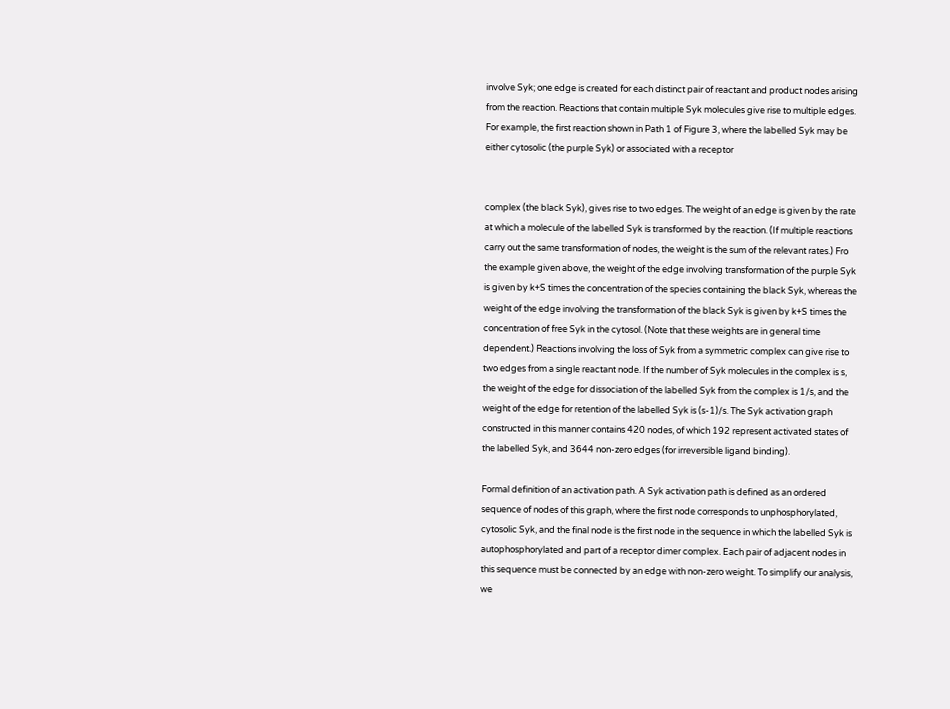involve Syk; one edge is created for each distinct pair of reactant and product nodes arising from the reaction. Reactions that contain multiple Syk molecules give rise to multiple edges. For example, the first reaction shown in Path 1 of Figure 3, where the labelled Syk may be either cytosolic (the purple Syk) or associated with a receptor


complex (the black Syk), gives rise to two edges. The weight of an edge is given by the rate at which a molecule of the labelled Syk is transformed by the reaction. (If multiple reactions carry out the same transformation of nodes, the weight is the sum of the relevant rates.) Fro the example given above, the weight of the edge involving transformation of the purple Syk is given by k+S times the concentration of the species containing the black Syk, whereas the weight of the edge involving the transformation of the black Syk is given by k+S times the concentration of free Syk in the cytosol. (Note that these weights are in general time dependent.) Reactions involving the loss of Syk from a symmetric complex can give rise to two edges from a single reactant node. If the number of Syk molecules in the complex is s, the weight of the edge for dissociation of the labelled Syk from the complex is 1/s, and the weight of the edge for retention of the labelled Syk is (s-1)/s. The Syk activation graph constructed in this manner contains 420 nodes, of which 192 represent activated states of the labelled Syk, and 3644 non-zero edges (for irreversible ligand binding).

Formal definition of an activation path. A Syk activation path is defined as an ordered sequence of nodes of this graph, where the first node corresponds to unphosphorylated, cytosolic Syk, and the final node is the first node in the sequence in which the labelled Syk is autophosphorylated and part of a receptor dimer complex. Each pair of adjacent nodes in this sequence must be connected by an edge with non-zero weight. To simplify our analysis, we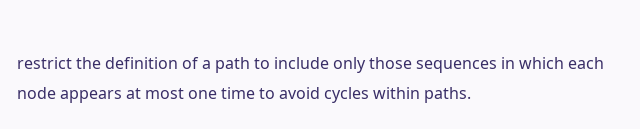restrict the definition of a path to include only those sequences in which each node appears at most one time to avoid cycles within paths.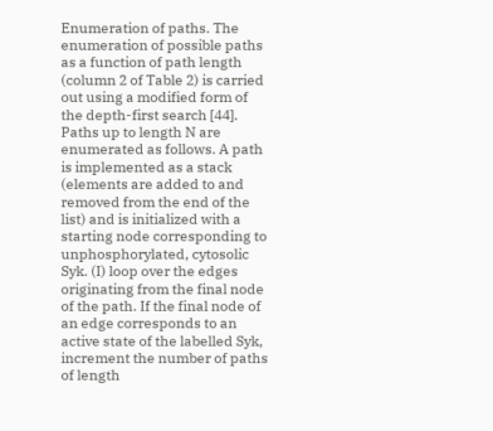Enumeration of paths. The enumeration of possible paths as a function of path length (column 2 of Table 2) is carried out using a modified form of the depth-first search [44]. Paths up to length N are enumerated as follows. A path is implemented as a stack (elements are added to and removed from the end of the list) and is initialized with a starting node corresponding to unphosphorylated, cytosolic Syk. (I) loop over the edges originating from the final node of the path. If the final node of an edge corresponds to an active state of the labelled Syk, increment the number of paths of length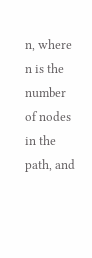n, where n is the number of nodes in the path, and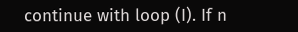continue with loop (I). If n